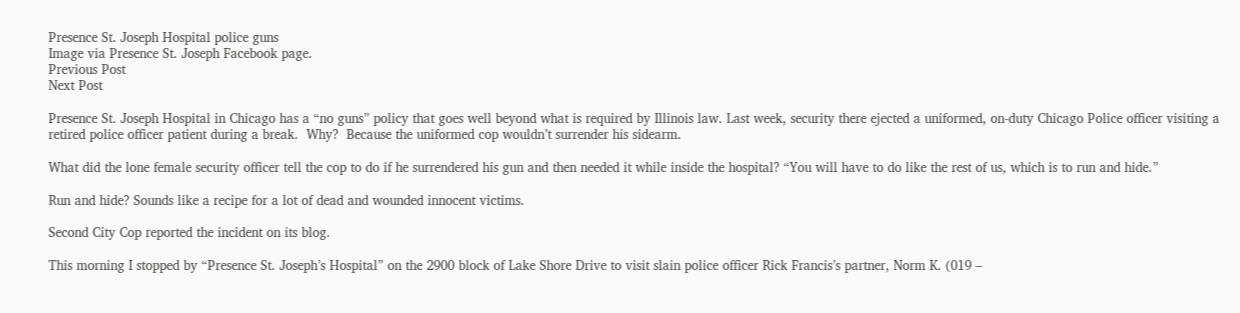Presence St. Joseph Hospital police guns
Image via Presence St. Joseph Facebook page.
Previous Post
Next Post

Presence St. Joseph Hospital in Chicago has a “no guns” policy that goes well beyond what is required by Illinois law. Last week, security there ejected a uniformed, on-duty Chicago Police officer visiting a retired police officer patient during a break.  Why?  Because the uniformed cop wouldn’t surrender his sidearm.

What did the lone female security officer tell the cop to do if he surrendered his gun and then needed it while inside the hospital? “You will have to do like the rest of us, which is to run and hide.”

Run and hide? Sounds like a recipe for a lot of dead and wounded innocent victims.

Second City Cop reported the incident on its blog.

This morning I stopped by “Presence St. Joseph’s Hospital” on the 2900 block of Lake Shore Drive to visit slain police officer Rick Francis’s partner, Norm K. (019 –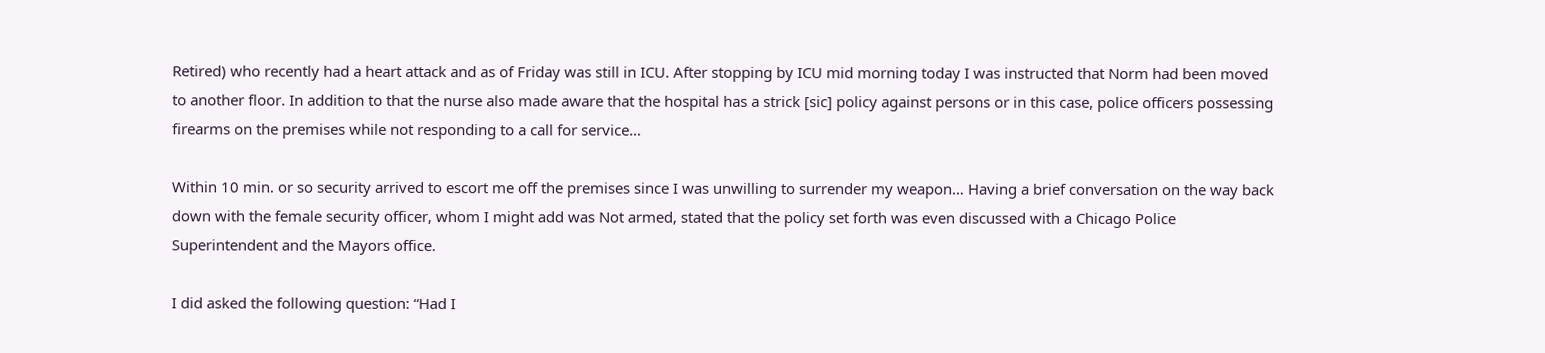Retired) who recently had a heart attack and as of Friday was still in ICU. After stopping by ICU mid morning today I was instructed that Norm had been moved to another floor. In addition to that the nurse also made aware that the hospital has a strick [sic] policy against persons or in this case, police officers possessing firearms on the premises while not responding to a call for service…

Within 10 min. or so security arrived to escort me off the premises since I was unwilling to surrender my weapon… Having a brief conversation on the way back down with the female security officer, whom I might add was Not armed, stated that the policy set forth was even discussed with a Chicago Police Superintendent and the Mayors office.

I did asked the following question: “Had I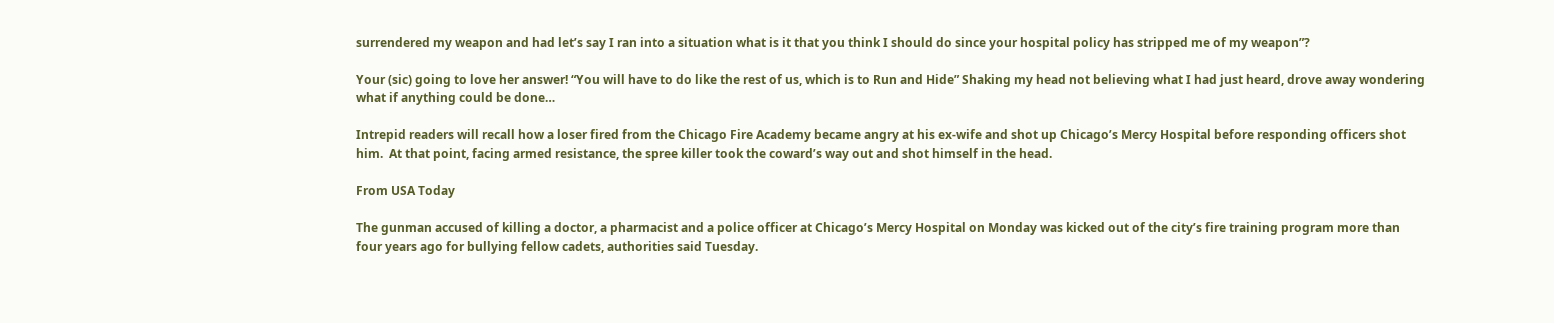surrendered my weapon and had let’s say I ran into a situation what is it that you think I should do since your hospital policy has stripped me of my weapon”?

Your (sic) going to love her answer! “You will have to do like the rest of us, which is to Run and Hide” Shaking my head not believing what I had just heard, drove away wondering what if anything could be done…

Intrepid readers will recall how a loser fired from the Chicago Fire Academy became angry at his ex-wife and shot up Chicago’s Mercy Hospital before responding officers shot him.  At that point, facing armed resistance, the spree killer took the coward’s way out and shot himself in the head.

From USA Today

The gunman accused of killing a doctor, a pharmacist and a police officer at Chicago’s Mercy Hospital on Monday was kicked out of the city’s fire training program more than four years ago for bullying fellow cadets, authorities said Tuesday.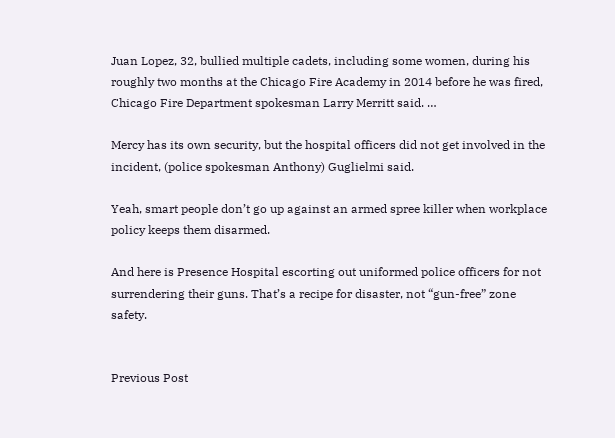Juan Lopez, 32, bullied multiple cadets, including some women, during his roughly two months at the Chicago Fire Academy in 2014 before he was fired, Chicago Fire Department spokesman Larry Merritt said. …

Mercy has its own security, but the hospital officers did not get involved in the incident, (police spokesman Anthony) Guglielmi said.

Yeah, smart people don’t go up against an armed spree killer when workplace policy keeps them disarmed.

And here is Presence Hospital escorting out uniformed police officers for not surrendering their guns. That’s a recipe for disaster, not “gun-free” zone safety.


Previous Post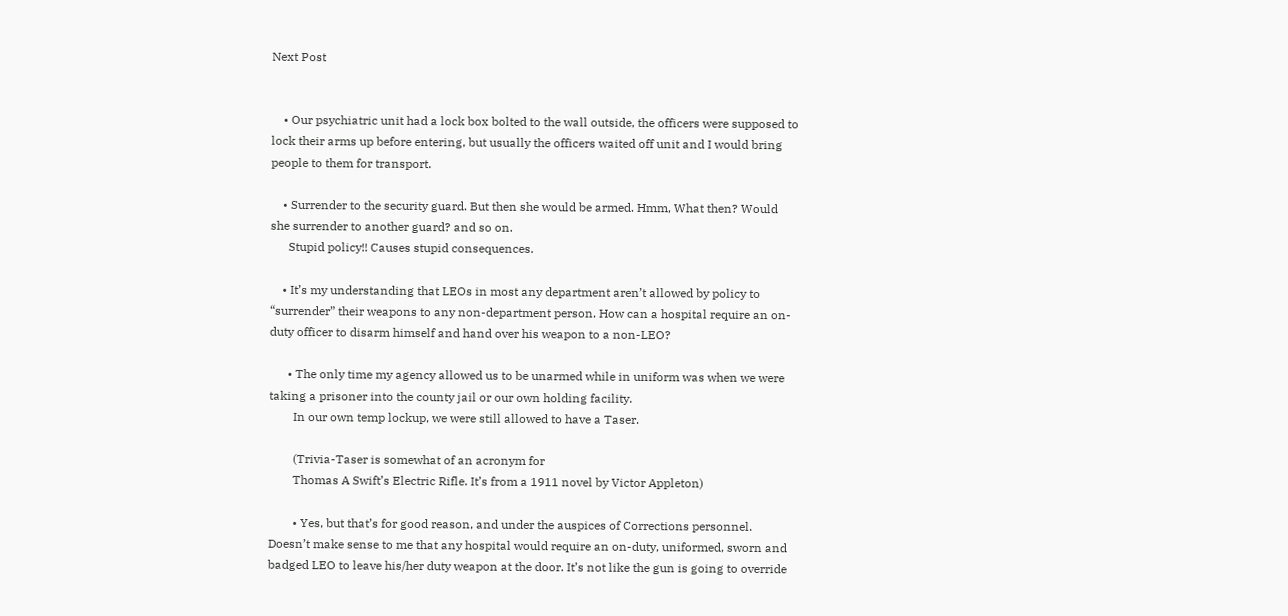Next Post


    • Our psychiatric unit had a lock box bolted to the wall outside, the officers were supposed to lock their arms up before entering, but usually the officers waited off unit and I would bring people to them for transport.

    • Surrender to the security guard. But then she would be armed. Hmm, What then? Would she surrender to another guard? and so on.
      Stupid policy!! Causes stupid consequences.

    • It’s my understanding that LEOs in most any department aren’t allowed by policy to “surrender” their weapons to any non-department person. How can a hospital require an on-duty officer to disarm himself and hand over his weapon to a non-LEO?

      • The only time my agency allowed us to be unarmed while in uniform was when we were taking a prisoner into the county jail or our own holding facility.
        In our own temp lockup, we were still allowed to have a Taser.

        (Trivia-Taser is somewhat of an acronym for
        Thomas A Swift’s Electric Rifle. It’s from a 1911 novel by Victor Appleton)

        • Yes, but that’s for good reason, and under the auspices of Corrections personnel. Doesn’t make sense to me that any hospital would require an on-duty, uniformed, sworn and badged LEO to leave his/her duty weapon at the door. It’s not like the gun is going to override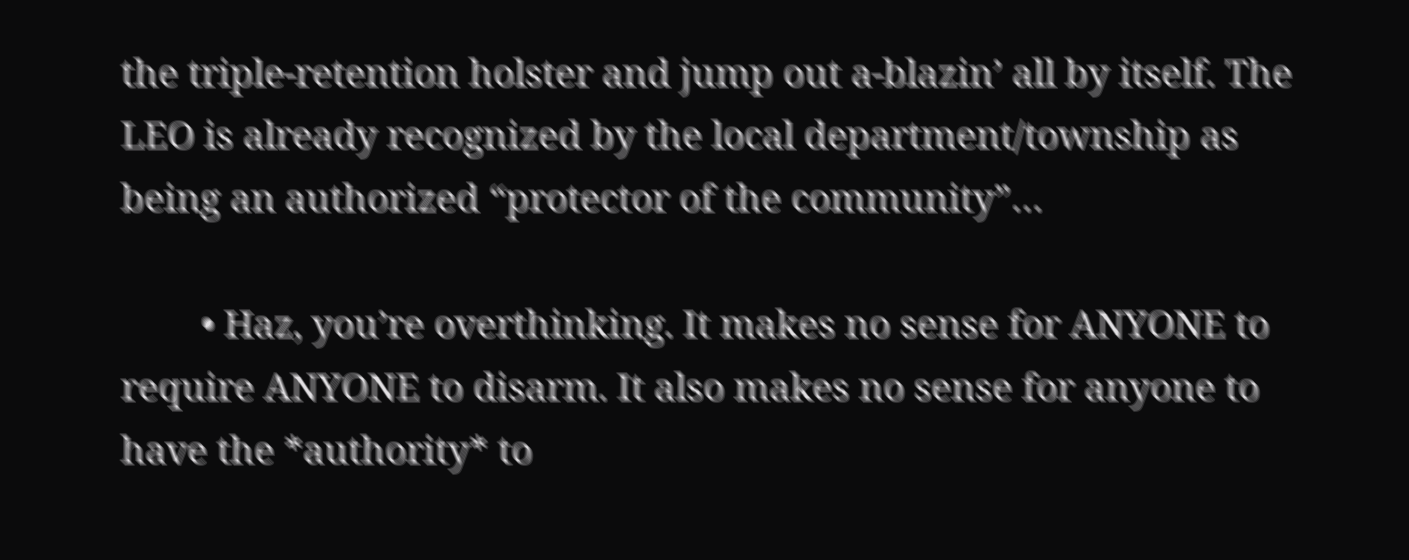the triple-retention holster and jump out a-blazin’ all by itself. The LEO is already recognized by the local department/township as being an authorized “protector of the community”…

        • Haz, you’re overthinking. It makes no sense for ANYONE to require ANYONE to disarm. It also makes no sense for anyone to have the *authority* to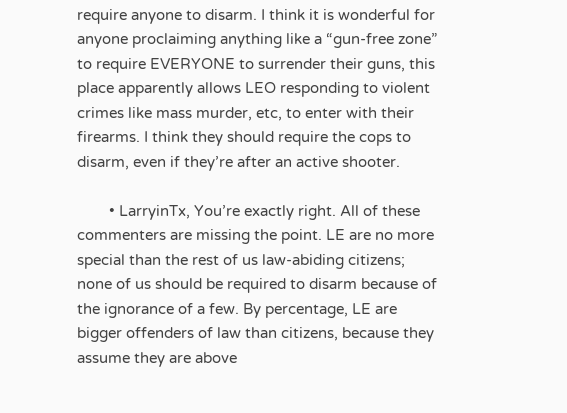require anyone to disarm. I think it is wonderful for anyone proclaiming anything like a “gun-free zone” to require EVERYONE to surrender their guns, this place apparently allows LEO responding to violent crimes like mass murder, etc, to enter with their firearms. I think they should require the cops to disarm, even if they’re after an active shooter.

        • LarryinTx, You’re exactly right. All of these commenters are missing the point. LE are no more special than the rest of us law-abiding citizens; none of us should be required to disarm because of the ignorance of a few. By percentage, LE are bigger offenders of law than citizens, because they assume they are above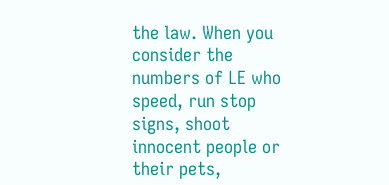the law. When you consider the numbers of LE who speed, run stop signs, shoot innocent people or their pets,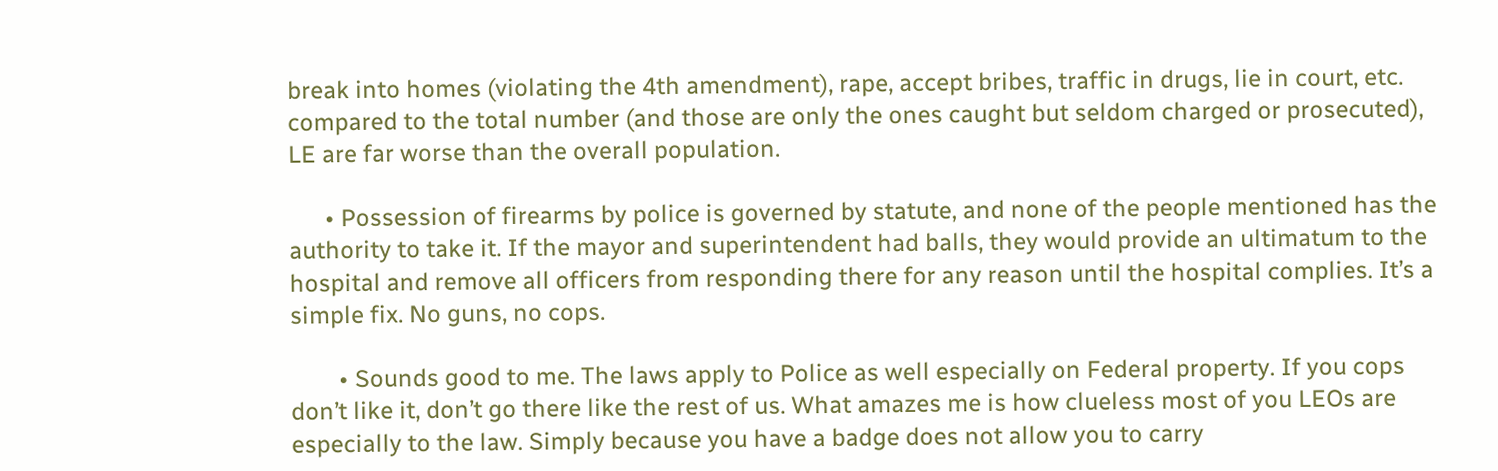break into homes (violating the 4th amendment), rape, accept bribes, traffic in drugs, lie in court, etc. compared to the total number (and those are only the ones caught but seldom charged or prosecuted), LE are far worse than the overall population.

      • Possession of firearms by police is governed by statute, and none of the people mentioned has the authority to take it. If the mayor and superintendent had balls, they would provide an ultimatum to the hospital and remove all officers from responding there for any reason until the hospital complies. It’s a simple fix. No guns, no cops.

        • Sounds good to me. The laws apply to Police as well especially on Federal property. If you cops don’t like it, don’t go there like the rest of us. What amazes me is how clueless most of you LEOs are especially to the law. Simply because you have a badge does not allow you to carry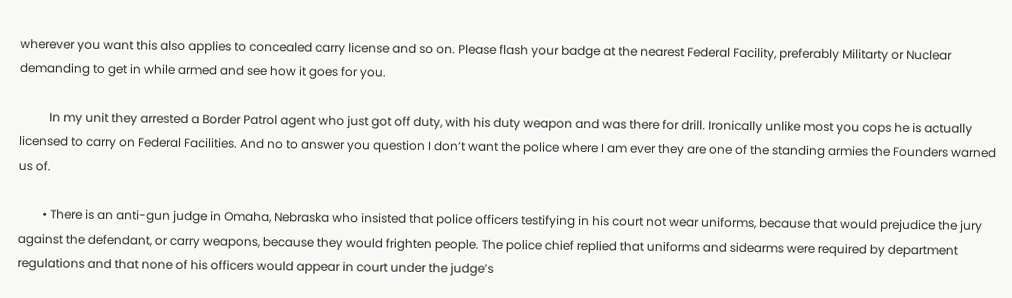wherever you want this also applies to concealed carry license and so on. Please flash your badge at the nearest Federal Facility, preferably Militarty or Nuclear demanding to get in while armed and see how it goes for you.

          In my unit they arrested a Border Patrol agent who just got off duty, with his duty weapon and was there for drill. Ironically unlike most you cops he is actually licensed to carry on Federal Facilities. And no to answer you question I don’t want the police where I am ever they are one of the standing armies the Founders warned us of.

        • There is an anti-gun judge in Omaha, Nebraska who insisted that police officers testifying in his court not wear uniforms, because that would prejudice the jury against the defendant, or carry weapons, because they would frighten people. The police chief replied that uniforms and sidearms were required by department regulations and that none of his officers would appear in court under the judge’s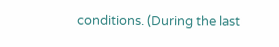conditions. (During the last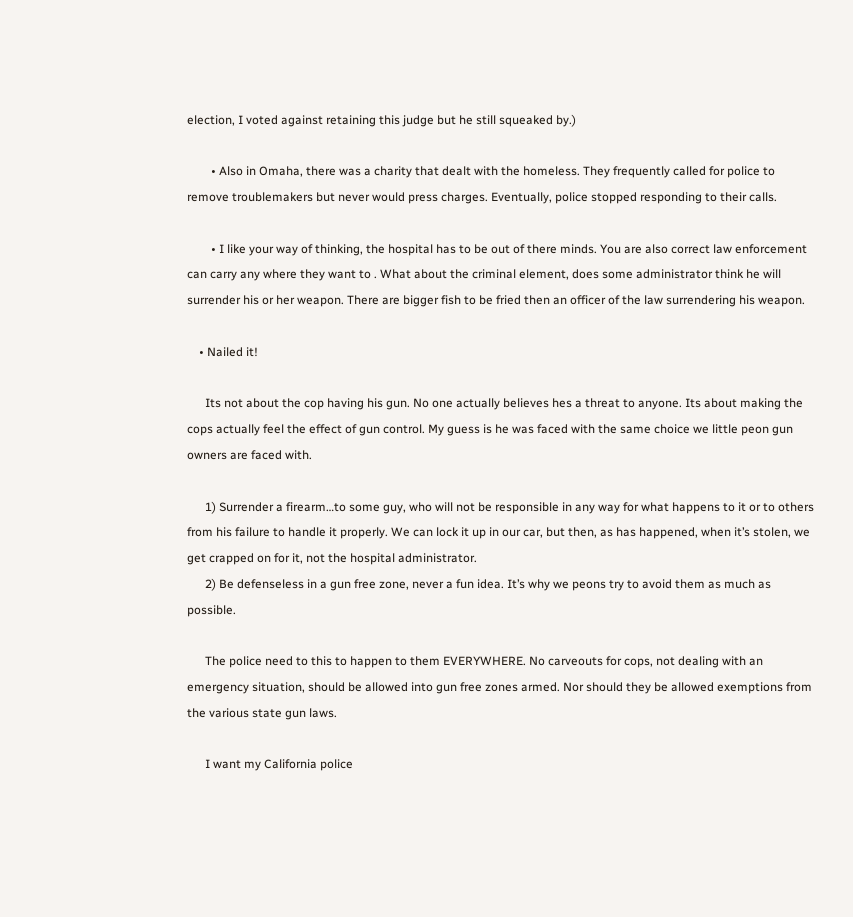election, I voted against retaining this judge but he still squeaked by.)

        • Also in Omaha, there was a charity that dealt with the homeless. They frequently called for police to remove troublemakers but never would press charges. Eventually, police stopped responding to their calls.

        • I like your way of thinking, the hospital has to be out of there minds. You are also correct law enforcement can carry any where they want to . What about the criminal element, does some administrator think he will surrender his or her weapon. There are bigger fish to be fried then an officer of the law surrendering his weapon.

    • Nailed it!

      Its not about the cop having his gun. No one actually believes hes a threat to anyone. Its about making the cops actually feel the effect of gun control. My guess is he was faced with the same choice we little peon gun owners are faced with.

      1) Surrender a firearm…to some guy, who will not be responsible in any way for what happens to it or to others from his failure to handle it properly. We can lock it up in our car, but then, as has happened, when it’s stolen, we get crapped on for it, not the hospital administrator.
      2) Be defenseless in a gun free zone, never a fun idea. It’s why we peons try to avoid them as much as possible.

      The police need to this to happen to them EVERYWHERE. No carveouts for cops, not dealing with an emergency situation, should be allowed into gun free zones armed. Nor should they be allowed exemptions from the various state gun laws.

      I want my California police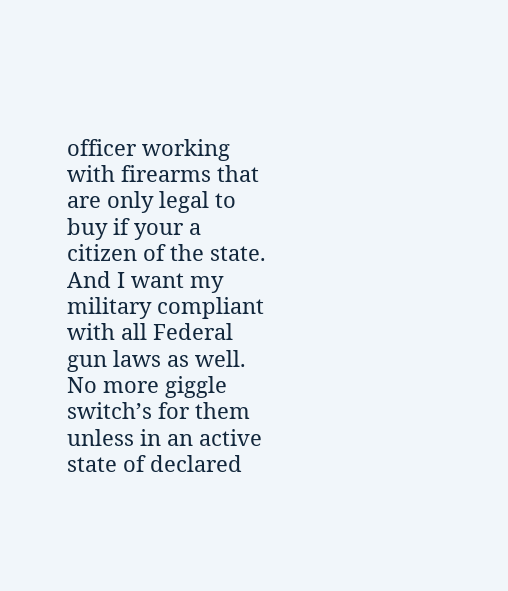officer working with firearms that are only legal to buy if your a citizen of the state. And I want my military compliant with all Federal gun laws as well. No more giggle switch’s for them unless in an active state of declared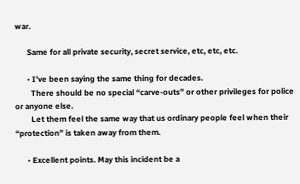war.

      Same for all private security, secret service, etc, etc, etc.

      • I’ve been saying the same thing for decades.
        There should be no special “carve-outs” or other privileges for police or anyone else.
        Let them feel the same way that us ordinary people feel when their “protection” is taken away from them.

      • Excellent points. May this incident be a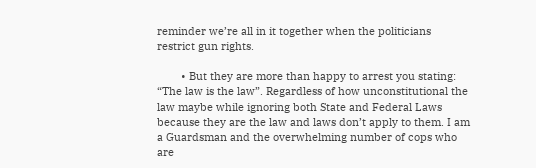reminder we’re all in it together when the politicians restrict gun rights.

        • But they are more than happy to arrest you stating: “The law is the law”. Regardless of how unconstitutional the law maybe while ignoring both State and Federal Laws because they are the law and laws don’t apply to them. I am a Guardsman and the overwhelming number of cops who are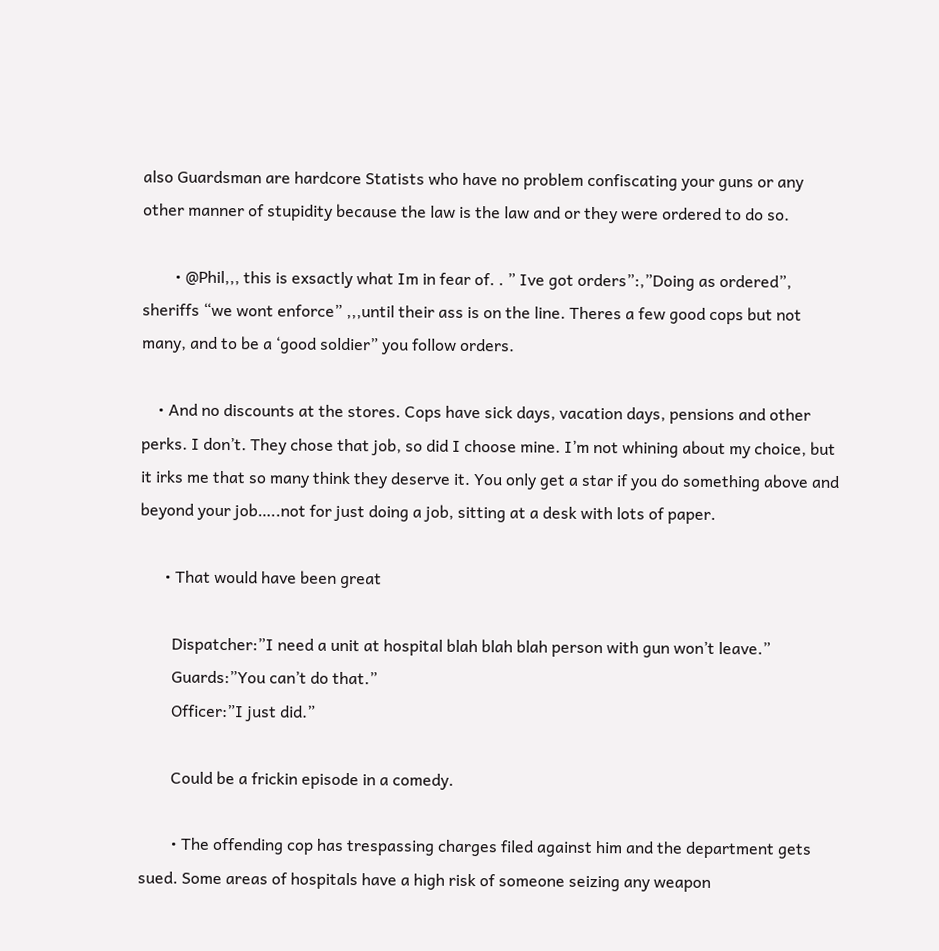also Guardsman are hardcore Statists who have no problem confiscating your guns or any other manner of stupidity because the law is the law and or they were ordered to do so.

        • @Phil,,, this is exsactly what Im in fear of. . ” Ive got orders”:,”Doing as ordered”, sheriffs “we wont enforce” ,,,until their ass is on the line. Theres a few good cops but not many, and to be a ‘good soldier” you follow orders.

    • And no discounts at the stores. Cops have sick days, vacation days, pensions and other perks. I don’t. They chose that job, so did I choose mine. I’m not whining about my choice, but it irks me that so many think they deserve it. You only get a star if you do something above and beyond your job…..not for just doing a job, sitting at a desk with lots of paper.

      • That would have been great

        Dispatcher:”I need a unit at hospital blah blah blah person with gun won’t leave.”
        Guards:”You can’t do that.”
        Officer:”I just did.”

        Could be a frickin episode in a comedy.

        • The offending cop has trespassing charges filed against him and the department gets sued. Some areas of hospitals have a high risk of someone seizing any weapon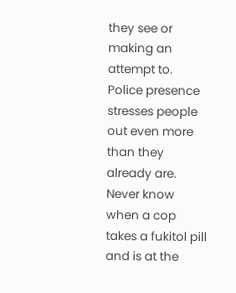they see or making an attempt to. Police presence stresses people out even more than they already are. Never know when a cop takes a fukitol pill and is at the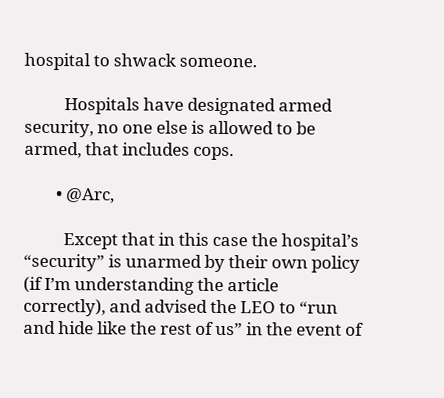hospital to shwack someone.

          Hospitals have designated armed security, no one else is allowed to be armed, that includes cops.

        • @Arc,

          Except that in this case the hospital’s “security” is unarmed by their own policy (if I’m understanding the article correctly), and advised the LEO to “run and hide like the rest of us” in the event of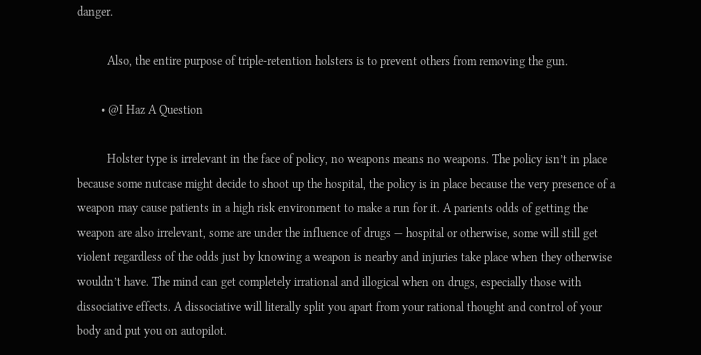danger.

          Also, the entire purpose of triple-retention holsters is to prevent others from removing the gun.

        • @I Haz A Question

          Holster type is irrelevant in the face of policy, no weapons means no weapons. The policy isn’t in place because some nutcase might decide to shoot up the hospital, the policy is in place because the very presence of a weapon may cause patients in a high risk environment to make a run for it. A parients odds of getting the weapon are also irrelevant, some are under the influence of drugs — hospital or otherwise, some will still get violent regardless of the odds just by knowing a weapon is nearby and injuries take place when they otherwise wouldn’t have. The mind can get completely irrational and illogical when on drugs, especially those with dissociative effects. A dissociative will literally split you apart from your rational thought and control of your body and put you on autopilot.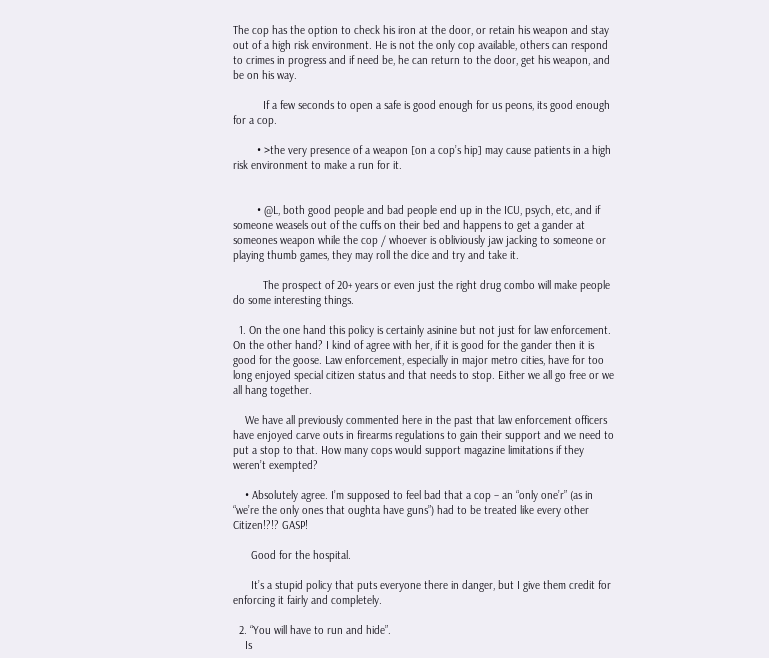The cop has the option to check his iron at the door, or retain his weapon and stay out of a high risk environment. He is not the only cop available, others can respond to crimes in progress and if need be, he can return to the door, get his weapon, and be on his way.

          If a few seconds to open a safe is good enough for us peons, its good enough for a cop.

        • >the very presence of a weapon [on a cop’s hip] may cause patients in a high risk environment to make a run for it.


        • @L, both good people and bad people end up in the ICU, psych, etc, and if someone weasels out of the cuffs on their bed and happens to get a gander at someones weapon while the cop / whoever is obliviously jaw jacking to someone or playing thumb games, they may roll the dice and try and take it.

          The prospect of 20+ years or even just the right drug combo will make people do some interesting things.

  1. On the one hand this policy is certainly asinine but not just for law enforcement. On the other hand? I kind of agree with her, if it is good for the gander then it is good for the goose. Law enforcement, especially in major metro cities, have for too long enjoyed special citizen status and that needs to stop. Either we all go free or we all hang together.

    We have all previously commented here in the past that law enforcement officers have enjoyed carve outs in firearms regulations to gain their support and we need to put a stop to that. How many cops would support magazine limitations if they weren’t exempted?

    • Absolutely agree. I’m supposed to feel bad that a cop – an “only one’r” (as in “we’re the only ones that oughta have guns”) had to be treated like every other Citizen!?!? GASP!

      Good for the hospital.

      It’s a stupid policy that puts everyone there in danger, but I give them credit for enforcing it fairly and completely.

  2. “You will have to run and hide”.
    Is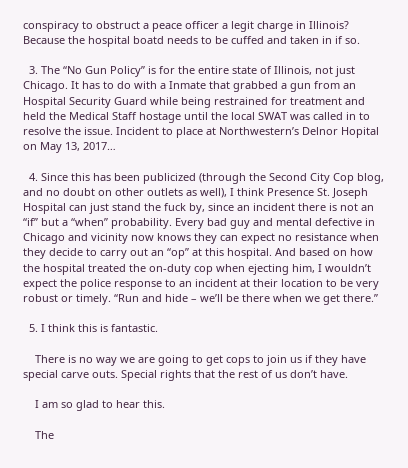conspiracy to obstruct a peace officer a legit charge in Illinois? Because the hospital boatd needs to be cuffed and taken in if so.

  3. The “No Gun Policy” is for the entire state of Illinois, not just Chicago. It has to do with a Inmate that grabbed a gun from an Hospital Security Guard while being restrained for treatment and held the Medical Staff hostage until the local SWAT was called in to resolve the issue. Incident to place at Northwestern’s Delnor Hopital on May 13, 2017…

  4. Since this has been publicized (through the Second City Cop blog, and no doubt on other outlets as well), I think Presence St. Joseph Hospital can just stand the fuck by, since an incident there is not an “if” but a “when” probability. Every bad guy and mental defective in Chicago and vicinity now knows they can expect no resistance when they decide to carry out an “op” at this hospital. And based on how the hospital treated the on-duty cop when ejecting him, I wouldn’t expect the police response to an incident at their location to be very robust or timely. “Run and hide – we’ll be there when we get there.”

  5. I think this is fantastic.

    There is no way we are going to get cops to join us if they have special carve outs. Special rights that the rest of us don’t have.

    I am so glad to hear this.

    The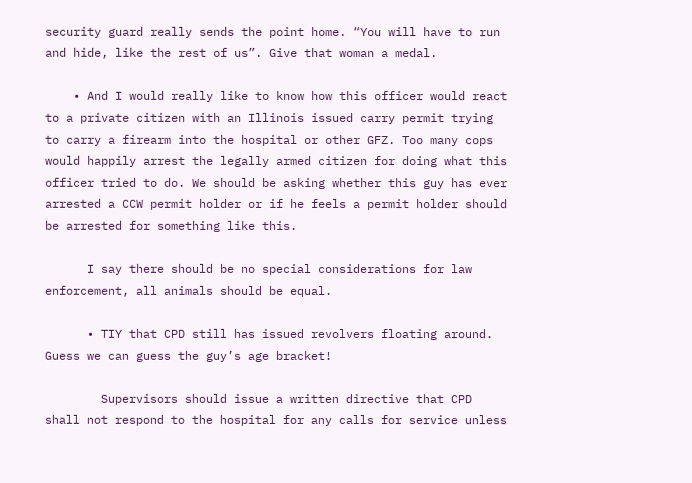security guard really sends the point home. “You will have to run and hide, like the rest of us”. Give that woman a medal.

    • And I would really like to know how this officer would react to a private citizen with an Illinois issued carry permit trying to carry a firearm into the hospital or other GFZ. Too many cops would happily arrest the legally armed citizen for doing what this officer tried to do. We should be asking whether this guy has ever arrested a CCW permit holder or if he feels a permit holder should be arrested for something like this.

      I say there should be no special considerations for law enforcement, all animals should be equal.

      • TIY that CPD still has issued revolvers floating around. Guess we can guess the guy’s age bracket!

        Supervisors should issue a written directive that CPD shall not respond to the hospital for any calls for service unless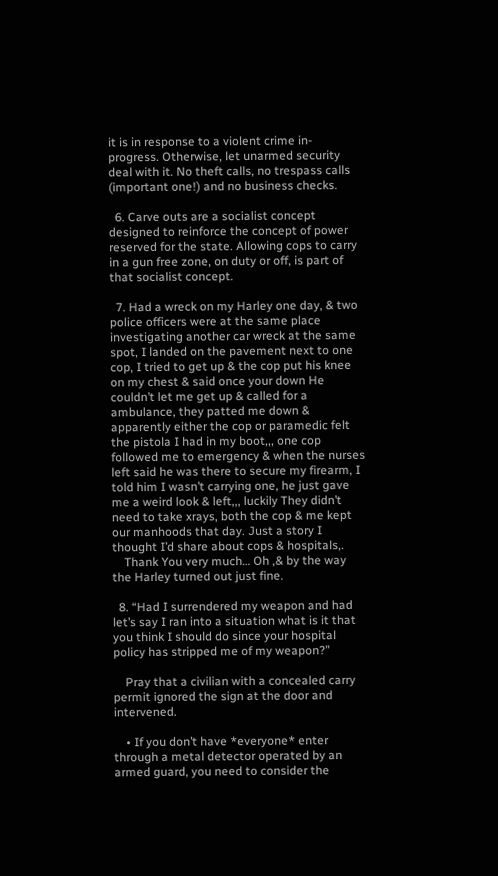it is in response to a violent crime in-progress. Otherwise, let unarmed security deal with it. No theft calls, no trespass calls (important one!) and no business checks.

  6. Carve outs are a socialist concept designed to reinforce the concept of power reserved for the state. Allowing cops to carry in a gun free zone, on duty or off, is part of that socialist concept.

  7. Had a wreck on my Harley one day, & two police officers were at the same place investigating another car wreck at the same spot, I landed on the pavement next to one cop, I tried to get up & the cop put his knee on my chest & said once your down He couldn’t let me get up & called for a ambulance, they patted me down & apparently either the cop or paramedic felt the pistola I had in my boot,,, one cop followed me to emergency & when the nurses left said he was there to secure my firearm, I told him I wasn’t carrying one, he just gave me a weird look & left,,, luckily They didn’t need to take xrays, both the cop & me kept our manhoods that day. Just a story I thought I’d share about cops & hospitals,.
    Thank You very much… Oh ,& by the way the Harley turned out just fine.

  8. “Had I surrendered my weapon and had let’s say I ran into a situation what is it that you think I should do since your hospital policy has stripped me of my weapon?”

    Pray that a civilian with a concealed carry permit ignored the sign at the door and intervened.

    • If you don’t have *everyone* enter through a metal detector operated by an armed guard, you need to consider the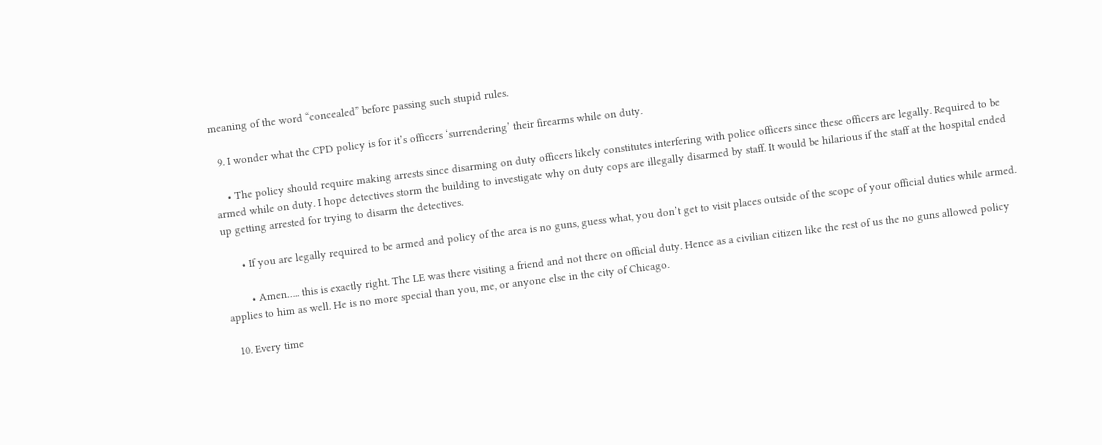meaning of the word “concealed” before passing such stupid rules.

  9. I wonder what the CPD policy is for it’s officers ‘surrendering’ their firearms while on duty.

    • The policy should require making arrests since disarming on duty officers likely constitutes interfering with police officers since these officers are legally. Required to be armed while on duty. I hope detectives storm the building to investigate why on duty cops are illegally disarmed by staff. It would be hilarious if the staff at the hospital ended up getting arrested for trying to disarm the detectives.

      • If you are legally required to be armed and policy of the area is no guns, guess what, you don’t get to visit places outside of the scope of your official duties while armed.

        • Amen….. this is exactly right. The LE was there visiting a friend and not there on official duty. Hence as a civilian citizen like the rest of us the no guns allowed policy applies to him as well. He is no more special than you, me, or anyone else in the city of Chicago.

  10. Every time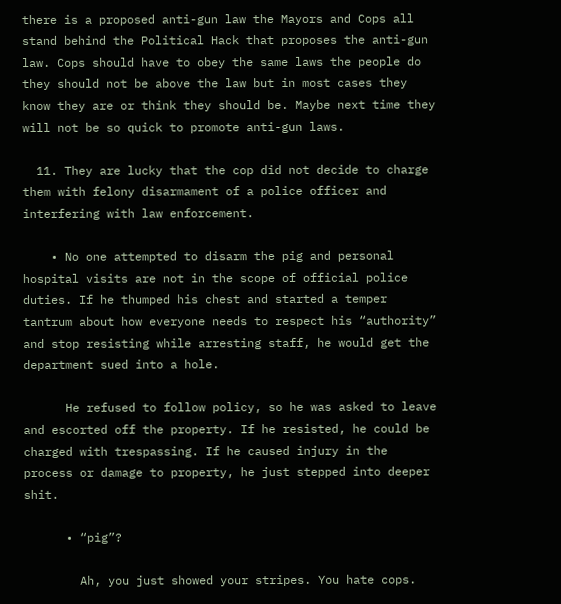there is a proposed anti-gun law the Mayors and Cops all stand behind the Political Hack that proposes the anti-gun law. Cops should have to obey the same laws the people do they should not be above the law but in most cases they know they are or think they should be. Maybe next time they will not be so quick to promote anti-gun laws.

  11. They are lucky that the cop did not decide to charge them with felony disarmament of a police officer and interfering with law enforcement.

    • No one attempted to disarm the pig and personal hospital visits are not in the scope of official police duties. If he thumped his chest and started a temper tantrum about how everyone needs to respect his “authority” and stop resisting while arresting staff, he would get the department sued into a hole.

      He refused to follow policy, so he was asked to leave and escorted off the property. If he resisted, he could be charged with trespassing. If he caused injury in the process or damage to property, he just stepped into deeper shit.

      • “pig”?

        Ah, you just showed your stripes. You hate cops.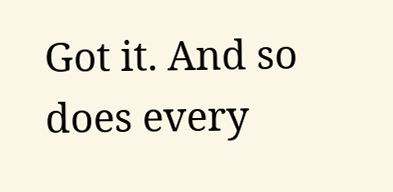Got it. And so does every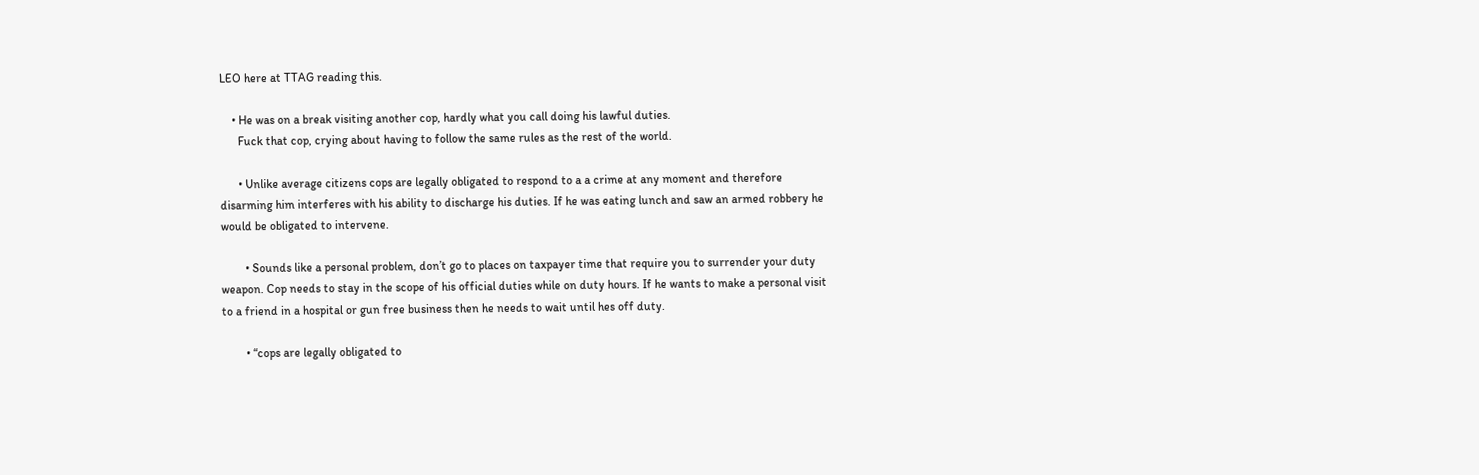LEO here at TTAG reading this.

    • He was on a break visiting another cop, hardly what you call doing his lawful duties.
      Fuck that cop, crying about having to follow the same rules as the rest of the world.

      • Unlike average citizens cops are legally obligated to respond to a a crime at any moment and therefore disarming him interferes with his ability to discharge his duties. If he was eating lunch and saw an armed robbery he would be obligated to intervene.

        • Sounds like a personal problem, don’t go to places on taxpayer time that require you to surrender your duty weapon. Cop needs to stay in the scope of his official duties while on duty hours. If he wants to make a personal visit to a friend in a hospital or gun free business then he needs to wait until hes off duty.

        • “cops are legally obligated to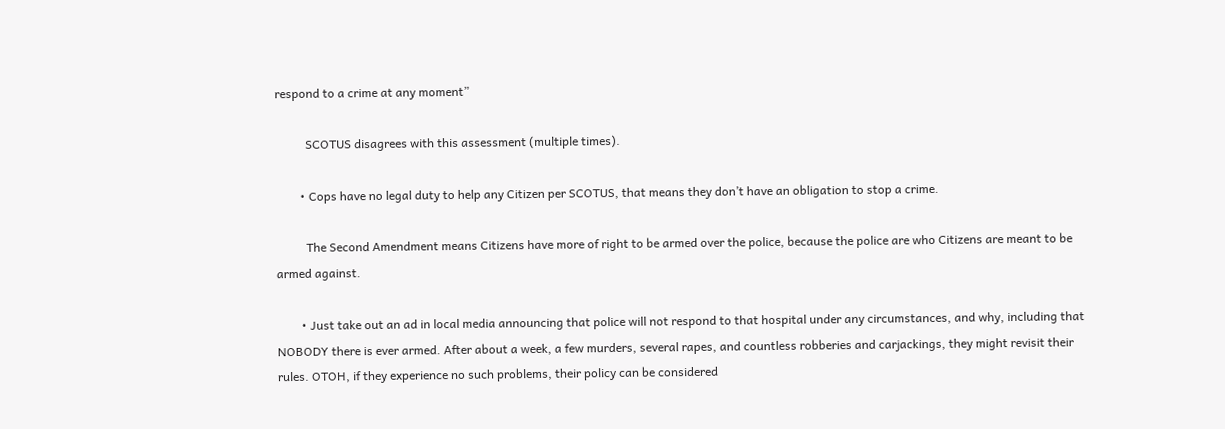respond to a crime at any moment”

          SCOTUS disagrees with this assessment (multiple times).

        • Cops have no legal duty to help any Citizen per SCOTUS, that means they don’t have an obligation to stop a crime.

          The Second Amendment means Citizens have more of right to be armed over the police, because the police are who Citizens are meant to be armed against.

        • Just take out an ad in local media announcing that police will not respond to that hospital under any circumstances, and why, including that NOBODY there is ever armed. After about a week, a few murders, several rapes, and countless robberies and carjackings, they might revisit their rules. OTOH, if they experience no such problems, their policy can be considered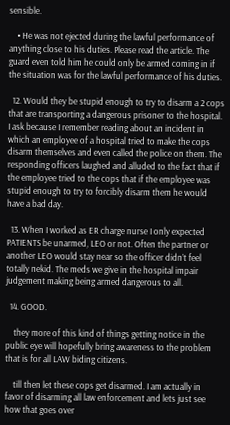sensible.

    • He was not ejected during the lawful performance of anything close to his duties. Please read the article. The guard even told him he could only be armed coming in if the situation was for the lawful performance of his duties.

  12. Would they be stupid enough to try to disarm a 2 cops that are transporting a dangerous prisoner to the hospital. I ask because I remember reading about an incident in which an employee of a hospital tried to make the cops disarm themselves and even called the police on them. The responding officers laughed and alluded to the fact that if the employee tried to the cops that if the employee was stupid enough to try to forcibly disarm them he would have a bad day.

  13. When I worked as ER charge nurse I only expected PATIENTS be unarmed, LEO or not. Often the partner or another LEO would stay near so the officer didn’t feel totally nekid. The meds we give in the hospital impair judgement making being armed dangerous to all.

  14. GOOD.

    they more of this kind of things getting notice in the public eye will hopefully bring awareness to the problem that is for all LAW biding citizens.

    till then let these cops get disarmed. I am actually in favor of disarming all law enforcement and lets just see how that goes over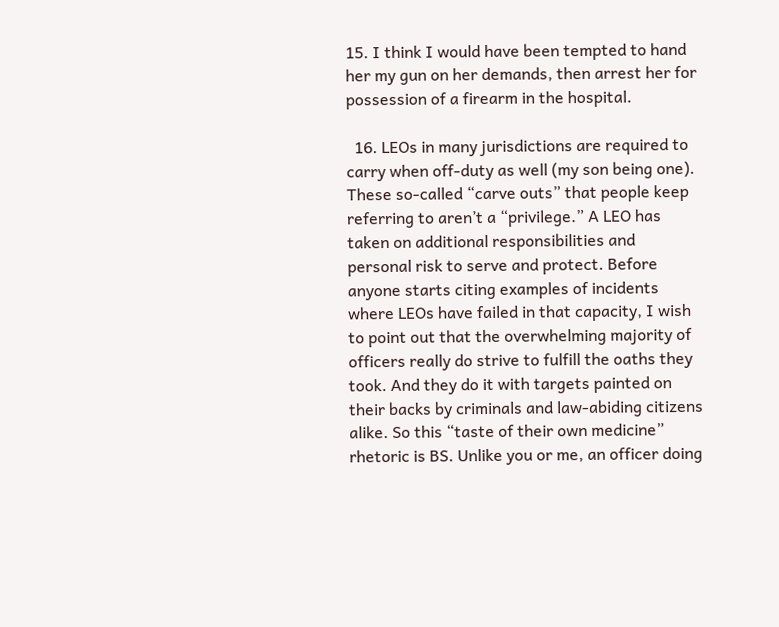15. I think I would have been tempted to hand her my gun on her demands, then arrest her for possession of a firearm in the hospital.

  16. LEOs in many jurisdictions are required to carry when off-duty as well (my son being one). These so-called “carve outs” that people keep referring to aren’t a “privilege.” A LEO has taken on additional responsibilities and personal risk to serve and protect. Before anyone starts citing examples of incidents where LEOs have failed in that capacity, I wish to point out that the overwhelming majority of officers really do strive to fulfill the oaths they took. And they do it with targets painted on their backs by criminals and law-abiding citizens alike. So this “taste of their own medicine” rhetoric is BS. Unlike you or me, an officer doing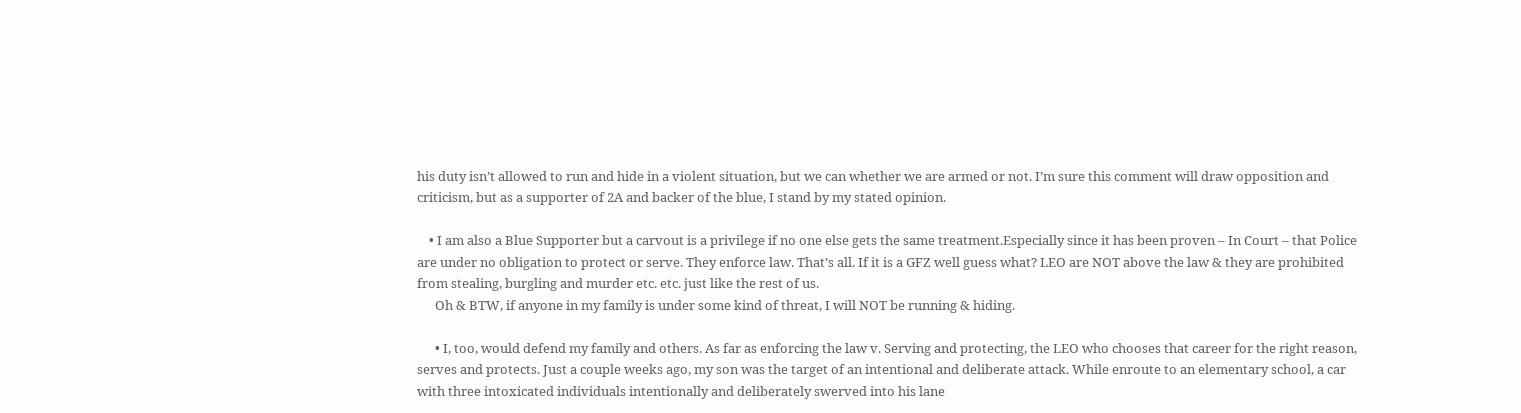his duty isn’t allowed to run and hide in a violent situation, but we can whether we are armed or not. I’m sure this comment will draw opposition and criticism, but as a supporter of 2A and backer of the blue, I stand by my stated opinion.

    • I am also a Blue Supporter but a carvout is a privilege if no one else gets the same treatment.Especially since it has been proven – In Court – that Police are under no obligation to protect or serve. They enforce law. That’s all. If it is a GFZ well guess what? LEO are NOT above the law & they are prohibited from stealing, burgling and murder etc. etc. just like the rest of us.
      Oh & BTW, if anyone in my family is under some kind of threat, I will NOT be running & hiding.

      • I, too, would defend my family and others. As far as enforcing the law v. Serving and protecting, the LEO who chooses that career for the right reason, serves and protects. Just a couple weeks ago, my son was the target of an intentional and deliberate attack. While enroute to an elementary school, a car with three intoxicated individuals intentionally and deliberately swerved into his lane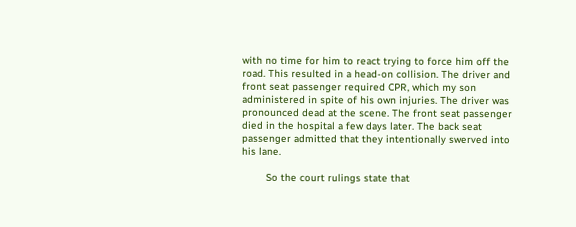with no time for him to react trying to force him off the road. This resulted in a head-on collision. The driver and front seat passenger required CPR, which my son administered in spite of his own injuries. The driver was pronounced dead at the scene. The front seat passenger died in the hospital a few days later. The back seat passenger admitted that they intentionally swerved into his lane.

        So the court rulings state that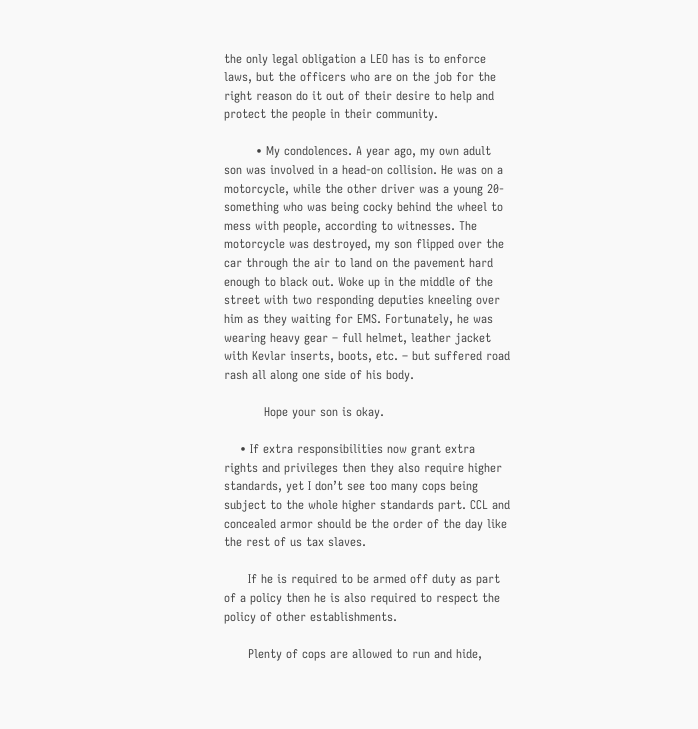the only legal obligation a LEO has is to enforce laws, but the officers who are on the job for the right reason do it out of their desire to help and protect the people in their community.

        • My condolences. A year ago, my own adult son was involved in a head-on collision. He was on a motorcycle, while the other driver was a young 20-something who was being cocky behind the wheel to mess with people, according to witnesses. The motorcycle was destroyed, my son flipped over the car through the air to land on the pavement hard enough to black out. Woke up in the middle of the street with two responding deputies kneeling over him as they waiting for EMS. Fortunately, he was wearing heavy gear – full helmet, leather jacket with Kevlar inserts, boots, etc. – but suffered road rash all along one side of his body.

          Hope your son is okay.

    • If extra responsibilities now grant extra rights and privileges then they also require higher standards, yet I don’t see too many cops being subject to the whole higher standards part. CCL and concealed armor should be the order of the day like the rest of us tax slaves.

      If he is required to be armed off duty as part of a policy then he is also required to respect the policy of other establishments.

      Plenty of cops are allowed to run and hide,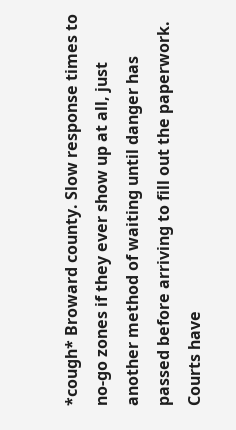*cough* Broward county. Slow response times to no-go zones if they ever show up at all, just another method of waiting until danger has passed before arriving to fill out the paperwork. Courts have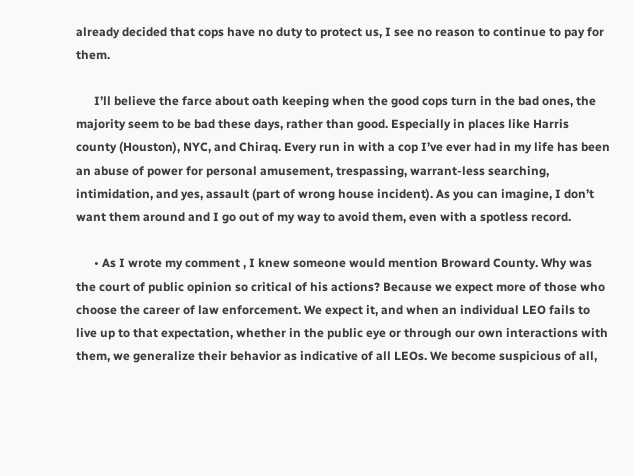already decided that cops have no duty to protect us, I see no reason to continue to pay for them.

      I’ll believe the farce about oath keeping when the good cops turn in the bad ones, the majority seem to be bad these days, rather than good. Especially in places like Harris county (Houston), NYC, and Chiraq. Every run in with a cop I’ve ever had in my life has been an abuse of power for personal amusement, trespassing, warrant-less searching, intimidation, and yes, assault (part of wrong house incident). As you can imagine, I don’t want them around and I go out of my way to avoid them, even with a spotless record.

      • As I wrote my comment , I knew someone would mention Broward County. Why was the court of public opinion so critical of his actions? Because we expect more of those who choose the career of law enforcement. We expect it, and when an individual LEO fails to live up to that expectation, whether in the public eye or through our own interactions with them, we generalize their behavior as indicative of all LEOs. We become suspicious of all,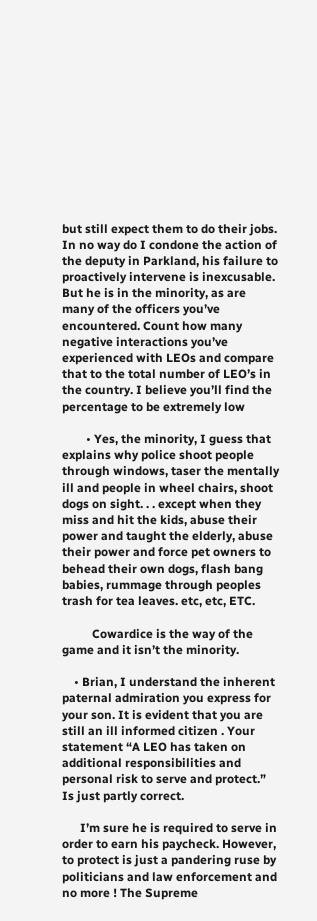but still expect them to do their jobs. In no way do I condone the action of the deputy in Parkland, his failure to proactively intervene is inexcusable. But he is in the minority, as are many of the officers you’ve encountered. Count how many negative interactions you’ve experienced with LEOs and compare that to the total number of LEO’s in the country. I believe you’ll find the percentage to be extremely low

        • Yes, the minority, I guess that explains why police shoot people through windows, taser the mentally ill and people in wheel chairs, shoot dogs on sight. . . except when they miss and hit the kids, abuse their power and taught the elderly, abuse their power and force pet owners to behead their own dogs, flash bang babies, rummage through peoples trash for tea leaves. etc, etc, ETC.

          Cowardice is the way of the game and it isn’t the minority.

    • Brian, I understand the inherent paternal admiration you express for your son. It is evident that you are still an ill informed citizen . Your statement “A LEO has taken on additional responsibilities and personal risk to serve and protect.” Is just partly correct.

      I’m sure he is required to serve in order to earn his paycheck. However, to protect is just a pandering ruse by politicians and law enforcement and no more ! The Supreme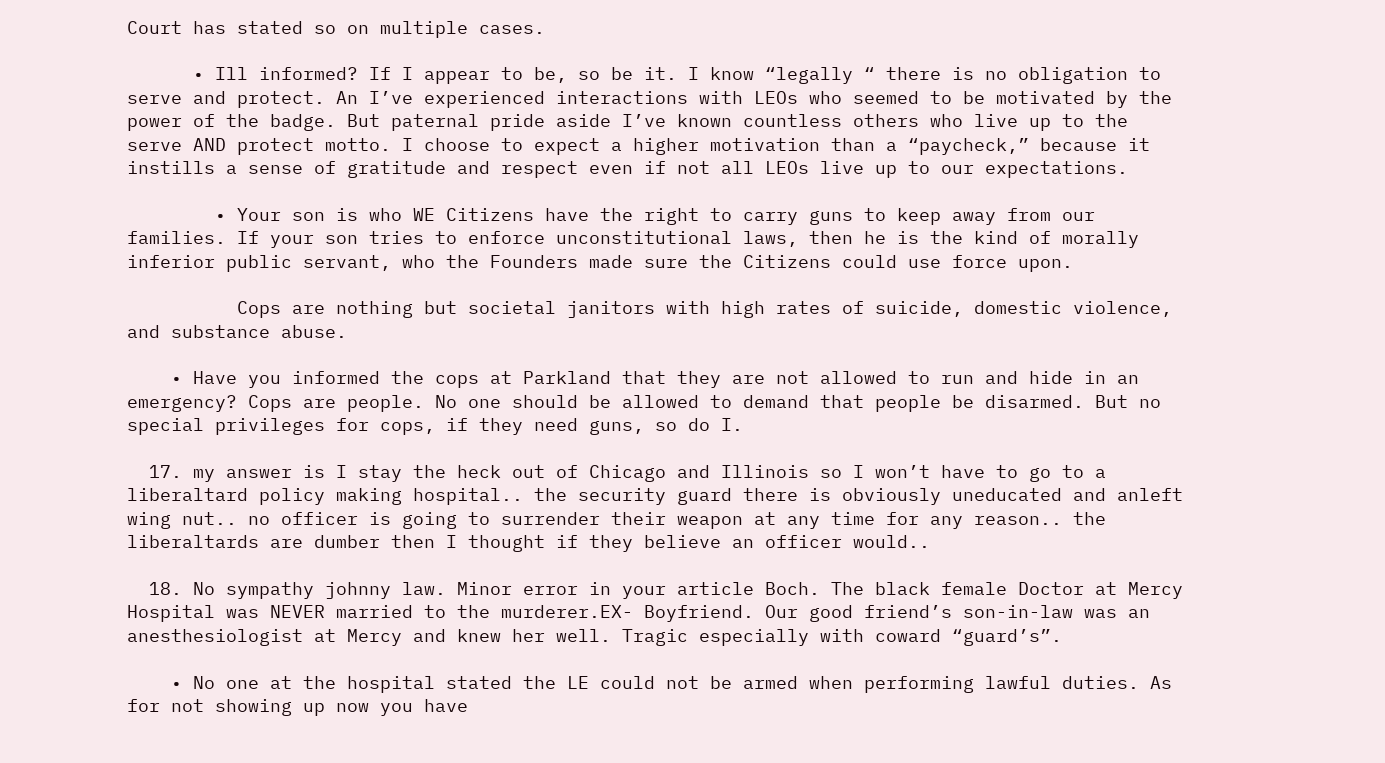Court has stated so on multiple cases.

      • Ill informed? If I appear to be, so be it. I know “legally “ there is no obligation to serve and protect. An I’ve experienced interactions with LEOs who seemed to be motivated by the power of the badge. But paternal pride aside I’ve known countless others who live up to the serve AND protect motto. I choose to expect a higher motivation than a “paycheck,” because it instills a sense of gratitude and respect even if not all LEOs live up to our expectations.

        • Your son is who WE Citizens have the right to carry guns to keep away from our families. If your son tries to enforce unconstitutional laws, then he is the kind of morally inferior public servant, who the Founders made sure the Citizens could use force upon.

          Cops are nothing but societal janitors with high rates of suicide, domestic violence, and substance abuse.

    • Have you informed the cops at Parkland that they are not allowed to run and hide in an emergency? Cops are people. No one should be allowed to demand that people be disarmed. But no special privileges for cops, if they need guns, so do I.

  17. my answer is I stay the heck out of Chicago and Illinois so I won’t have to go to a liberaltard policy making hospital.. the security guard there is obviously uneducated and anleft wing nut.. no officer is going to surrender their weapon at any time for any reason.. the liberaltards are dumber then I thought if they believe an officer would..

  18. No sympathy johnny law. Minor error in your article Boch. The black female Doctor at Mercy Hospital was NEVER married to the murderer.EX- Boyfriend. Our good friend’s son-in-law was an anesthesiologist at Mercy and knew her well. Tragic especially with coward “guard’s”.

    • No one at the hospital stated the LE could not be armed when performing lawful duties. As for not showing up now you have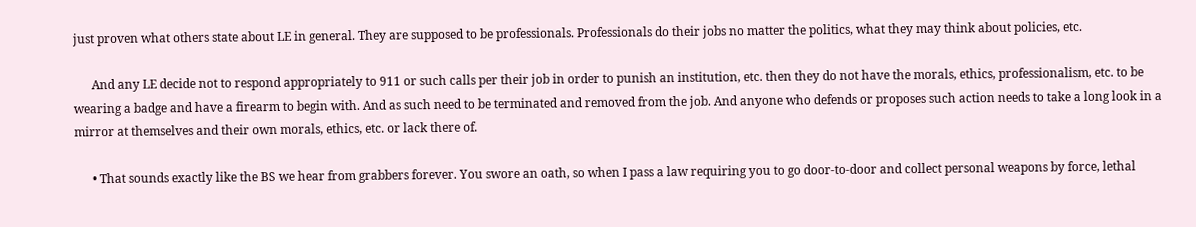just proven what others state about LE in general. They are supposed to be professionals. Professionals do their jobs no matter the politics, what they may think about policies, etc.

      And any LE decide not to respond appropriately to 911 or such calls per their job in order to punish an institution, etc. then they do not have the morals, ethics, professionalism, etc. to be wearing a badge and have a firearm to begin with. And as such need to be terminated and removed from the job. And anyone who defends or proposes such action needs to take a long look in a mirror at themselves and their own morals, ethics, etc. or lack there of.

      • That sounds exactly like the BS we hear from grabbers forever. You swore an oath, so when I pass a law requiring you to go door-to-door and collect personal weapons by force, lethal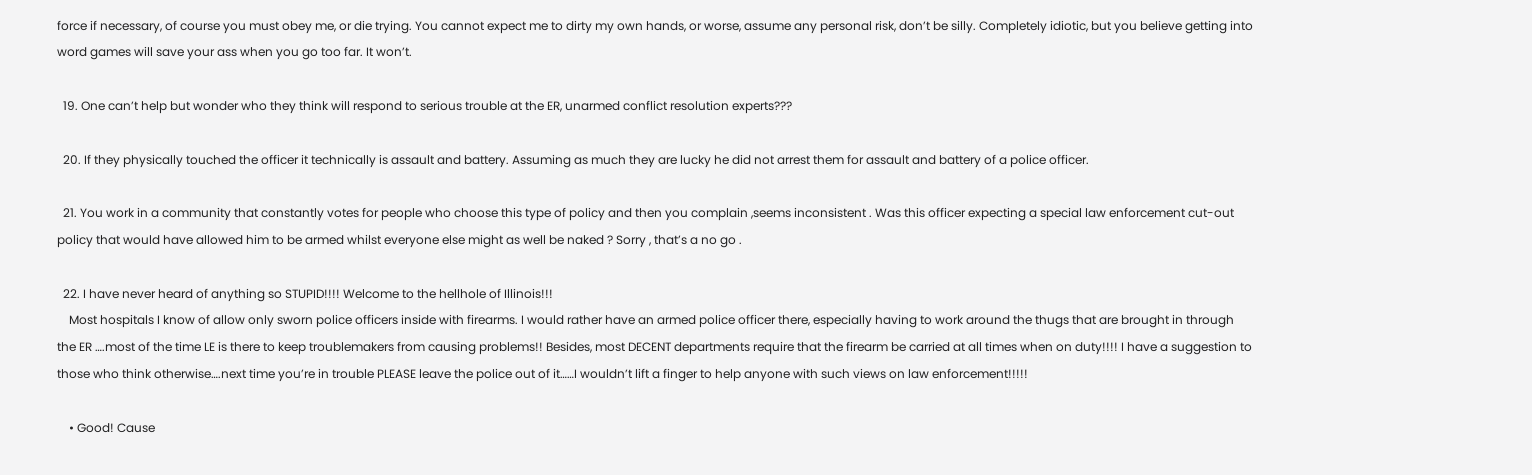force if necessary, of course you must obey me, or die trying. You cannot expect me to dirty my own hands, or worse, assume any personal risk, don’t be silly. Completely idiotic, but you believe getting into word games will save your ass when you go too far. It won’t.

  19. One can’t help but wonder who they think will respond to serious trouble at the ER, unarmed conflict resolution experts???

  20. If they physically touched the officer it technically is assault and battery. Assuming as much they are lucky he did not arrest them for assault and battery of a police officer.

  21. You work in a community that constantly votes for people who choose this type of policy and then you complain ,seems inconsistent . Was this officer expecting a special law enforcement cut-out policy that would have allowed him to be armed whilst everyone else might as well be naked ? Sorry , that’s a no go .

  22. I have never heard of anything so STUPID!!!! Welcome to the hellhole of Illinois!!!
    Most hospitals I know of allow only sworn police officers inside with firearms. I would rather have an armed police officer there, especially having to work around the thugs that are brought in through the ER ….most of the time LE is there to keep troublemakers from causing problems!! Besides, most DECENT departments require that the firearm be carried at all times when on duty!!!! I have a suggestion to those who think otherwise….next time you’re in trouble PLEASE leave the police out of it……I wouldn’t lift a finger to help anyone with such views on law enforcement!!!!!

    • Good! Cause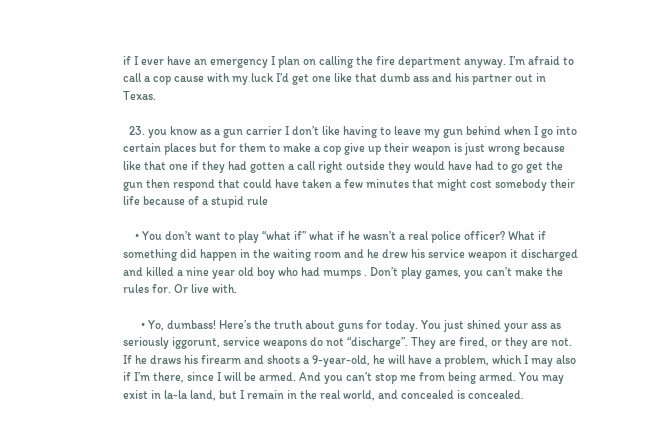if I ever have an emergency I plan on calling the fire department anyway. I’m afraid to call a cop cause with my luck I’d get one like that dumb ass and his partner out in Texas.

  23. you know as a gun carrier I don’t like having to leave my gun behind when I go into certain places but for them to make a cop give up their weapon is just wrong because like that one if they had gotten a call right outside they would have had to go get the gun then respond that could have taken a few minutes that might cost somebody their life because of a stupid rule

    • You don’t want to play “what if” what if he wasn’t a real police officer? What if something did happen in the waiting room and he drew his service weapon it discharged and killed a nine year old boy who had mumps . Don’t play games, you can’t make the rules for. Or live with.

      • Yo, dumbass! Here’s the truth about guns for today. You just shined your ass as seriously iggorunt, service weapons do not “discharge”. They are fired, or they are not. If he draws his firearm and shoots a 9-year-old, he will have a problem, which I may also if I’m there, since I will be armed. And you can’t stop me from being armed. You may exist in la-la land, but I remain in the real world, and concealed is concealed.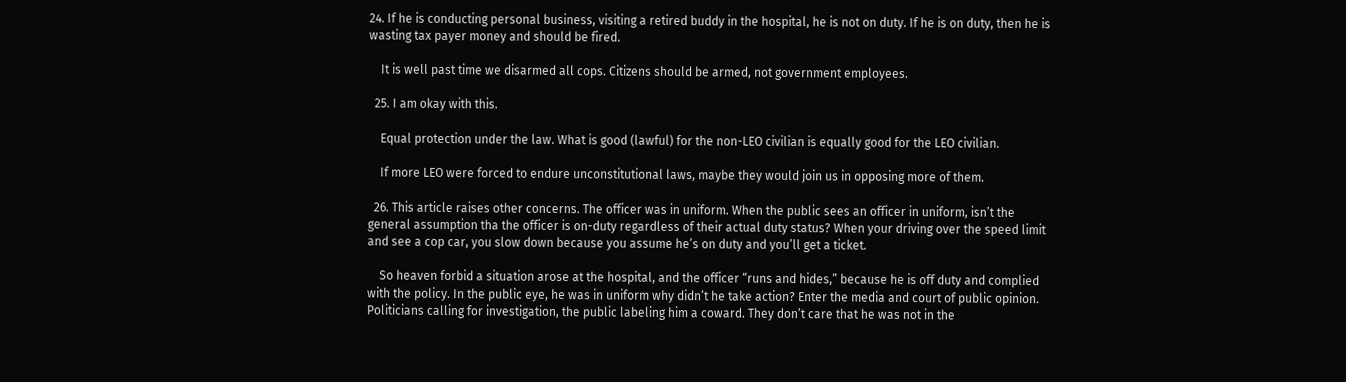24. If he is conducting personal business, visiting a retired buddy in the hospital, he is not on duty. If he is on duty, then he is wasting tax payer money and should be fired.

    It is well past time we disarmed all cops. Citizens should be armed, not government employees.

  25. I am okay with this.

    Equal protection under the law. What is good (lawful) for the non-LEO civilian is equally good for the LEO civilian.

    If more LEO were forced to endure unconstitutional laws, maybe they would join us in opposing more of them.

  26. This article raises other concerns. The officer was in uniform. When the public sees an officer in uniform, isn’t the general assumption tha the officer is on-duty regardless of their actual duty status? When your driving over the speed limit and see a cop car, you slow down because you assume he’s on duty and you’ll get a ticket.

    So heaven forbid a situation arose at the hospital, and the officer “runs and hides,” because he is off duty and complied with the policy. In the public eye, he was in uniform why didn’t he take action? Enter the media and court of public opinion. Politicians calling for investigation, the public labeling him a coward. They don’t care that he was not in the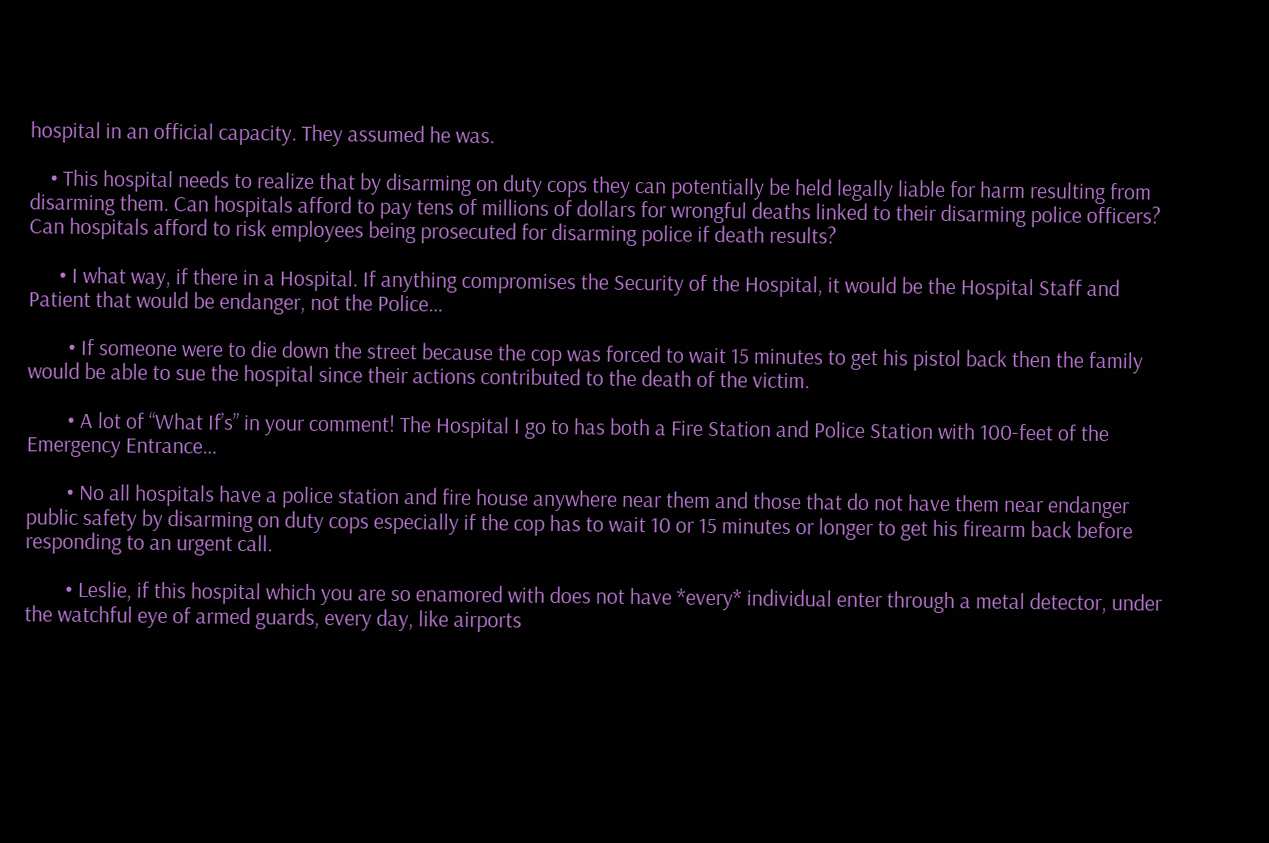hospital in an official capacity. They assumed he was.

    • This hospital needs to realize that by disarming on duty cops they can potentially be held legally liable for harm resulting from disarming them. Can hospitals afford to pay tens of millions of dollars for wrongful deaths linked to their disarming police officers? Can hospitals afford to risk employees being prosecuted for disarming police if death results?

      • I what way, if there in a Hospital. If anything compromises the Security of the Hospital, it would be the Hospital Staff and Patient that would be endanger, not the Police…

        • If someone were to die down the street because the cop was forced to wait 15 minutes to get his pistol back then the family would be able to sue the hospital since their actions contributed to the death of the victim.

        • A lot of “What If’s” in your comment! The Hospital I go to has both a Fire Station and Police Station with 100-feet of the Emergency Entrance…

        • No all hospitals have a police station and fire house anywhere near them and those that do not have them near endanger public safety by disarming on duty cops especially if the cop has to wait 10 or 15 minutes or longer to get his firearm back before responding to an urgent call.

        • Leslie, if this hospital which you are so enamored with does not have *every* individual enter through a metal detector, under the watchful eye of armed guards, every day, like airports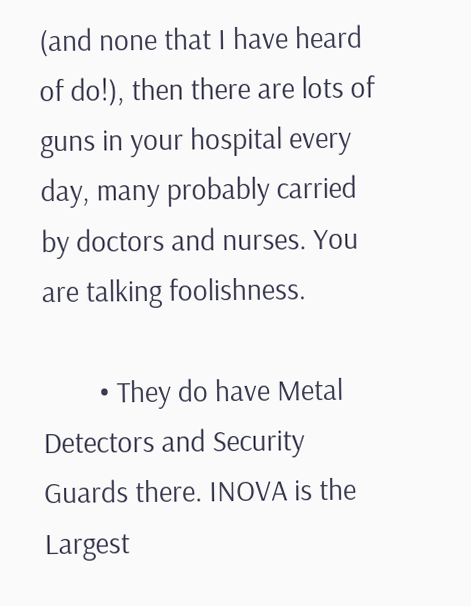(and none that I have heard of do!), then there are lots of guns in your hospital every day, many probably carried by doctors and nurses. You are talking foolishness.

        • They do have Metal Detectors and Security Guards there. INOVA is the Largest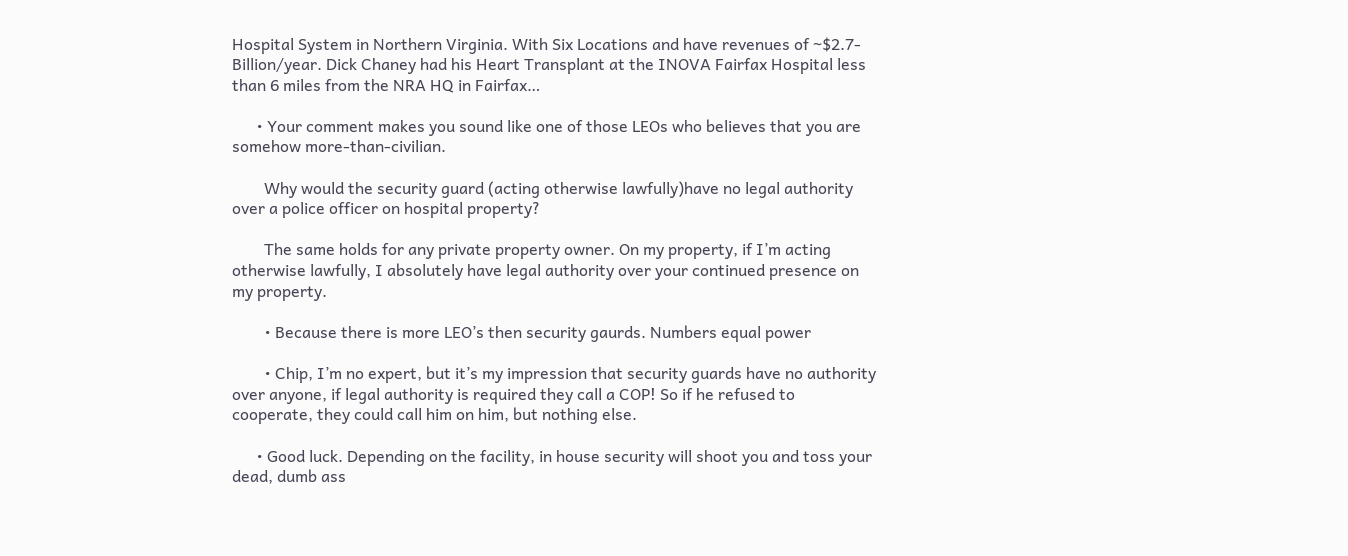Hospital System in Northern Virginia. With Six Locations and have revenues of ~$2.7-Billion/year. Dick Chaney had his Heart Transplant at the INOVA Fairfax Hospital less than 6 miles from the NRA HQ in Fairfax…

      • Your comment makes you sound like one of those LEOs who believes that you are somehow more-than-civilian.

        Why would the security guard (acting otherwise lawfully)have no legal authority over a police officer on hospital property?

        The same holds for any private property owner. On my property, if I’m acting otherwise lawfully, I absolutely have legal authority over your continued presence on my property.

        • Because there is more LEO’s then security gaurds. Numbers equal power

        • Chip, I’m no expert, but it’s my impression that security guards have no authority over anyone, if legal authority is required they call a COP! So if he refused to cooperate, they could call him on him, but nothing else.

      • Good luck. Depending on the facility, in house security will shoot you and toss your dead, dumb ass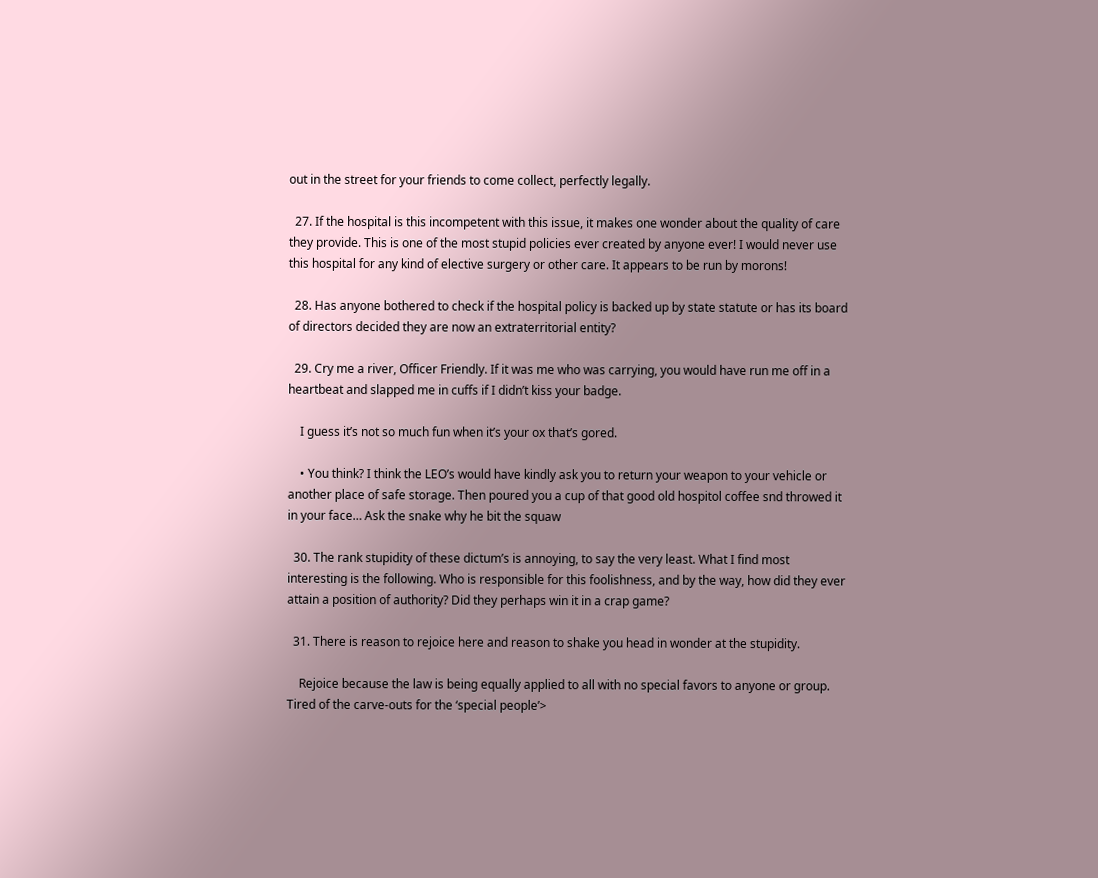out in the street for your friends to come collect, perfectly legally.

  27. If the hospital is this incompetent with this issue, it makes one wonder about the quality of care they provide. This is one of the most stupid policies ever created by anyone ever! I would never use this hospital for any kind of elective surgery or other care. It appears to be run by morons!

  28. Has anyone bothered to check if the hospital policy is backed up by state statute or has its board of directors decided they are now an extraterritorial entity?

  29. Cry me a river, Officer Friendly. If it was me who was carrying, you would have run me off in a heartbeat and slapped me in cuffs if I didn’t kiss your badge.

    I guess it’s not so much fun when it’s your ox that’s gored.

    • You think? I think the LEO’s would have kindly ask you to return your weapon to your vehicle or another place of safe storage. Then poured you a cup of that good old hospitol coffee snd throwed it in your face… Ask the snake why he bit the squaw

  30. The rank stupidity of these dictum’s is annoying, to say the very least. What I find most interesting is the following. Who is responsible for this foolishness, and by the way, how did they ever attain a position of authority? Did they perhaps win it in a crap game?

  31. There is reason to rejoice here and reason to shake you head in wonder at the stupidity.

    Rejoice because the law is being equally applied to all with no special favors to anyone or group. Tired of the carve-outs for the ‘special people’>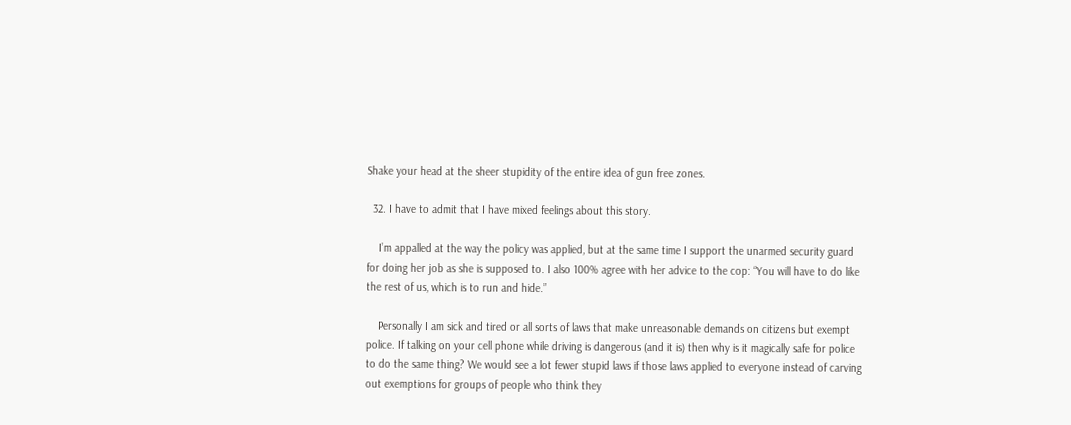Shake your head at the sheer stupidity of the entire idea of gun free zones.

  32. I have to admit that I have mixed feelings about this story.

    I’m appalled at the way the policy was applied, but at the same time I support the unarmed security guard for doing her job as she is supposed to. I also 100% agree with her advice to the cop: “You will have to do like the rest of us, which is to run and hide.”

    Personally I am sick and tired or all sorts of laws that make unreasonable demands on citizens but exempt police. If talking on your cell phone while driving is dangerous (and it is) then why is it magically safe for police to do the same thing? We would see a lot fewer stupid laws if those laws applied to everyone instead of carving out exemptions for groups of people who think they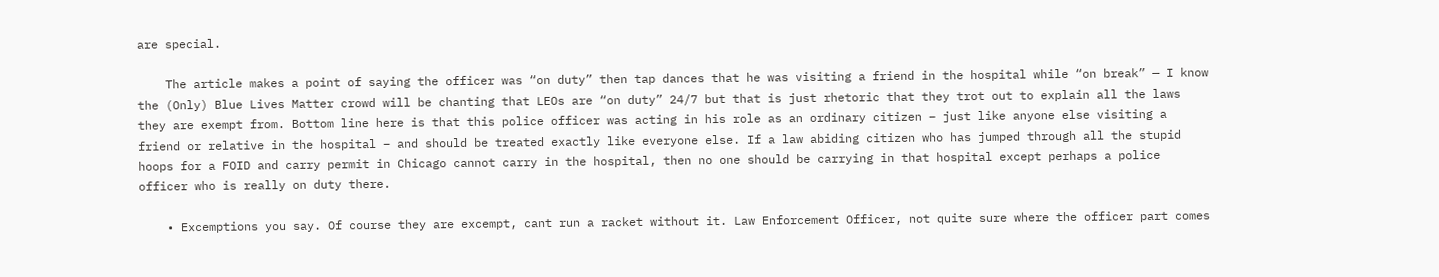are special.

    The article makes a point of saying the officer was “on duty” then tap dances that he was visiting a friend in the hospital while “on break” — I know the (Only) Blue Lives Matter crowd will be chanting that LEOs are “on duty” 24/7 but that is just rhetoric that they trot out to explain all the laws they are exempt from. Bottom line here is that this police officer was acting in his role as an ordinary citizen – just like anyone else visiting a friend or relative in the hospital – and should be treated exactly like everyone else. If a law abiding citizen who has jumped through all the stupid hoops for a FOID and carry permit in Chicago cannot carry in the hospital, then no one should be carrying in that hospital except perhaps a police officer who is really on duty there.

    • Excemptions you say. Of course they are excempt, cant run a racket without it. Law Enforcement Officer, not quite sure where the officer part comes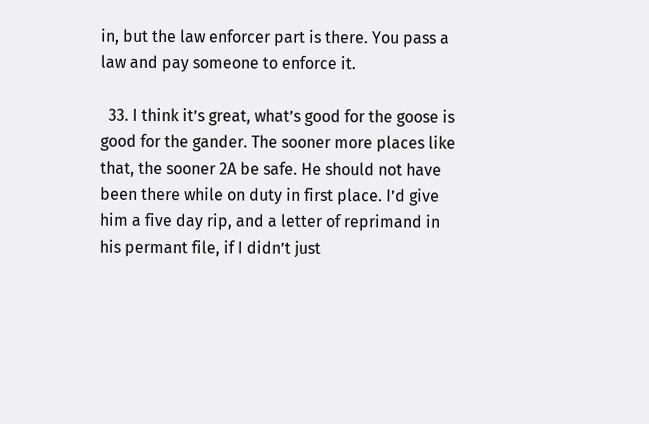in, but the law enforcer part is there. You pass a law and pay someone to enforce it.

  33. I think it’s great, what’s good for the goose is good for the gander. The sooner more places like that, the sooner 2A be safe. He should not have been there while on duty in first place. I’d give him a five day rip, and a letter of reprimand in his permant file, if I didn’t just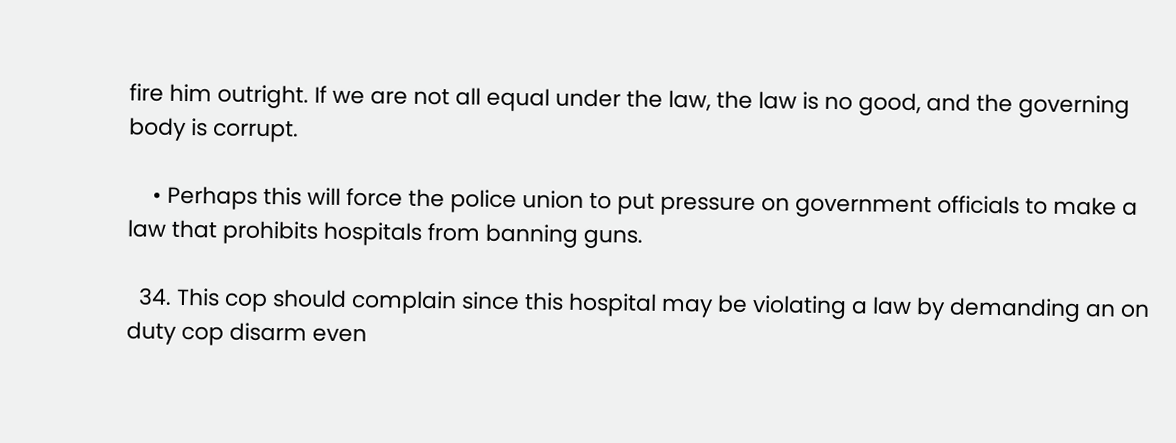fire him outright. If we are not all equal under the law, the law is no good, and the governing body is corrupt.

    • Perhaps this will force the police union to put pressure on government officials to make a law that prohibits hospitals from banning guns.

  34. This cop should complain since this hospital may be violating a law by demanding an on duty cop disarm even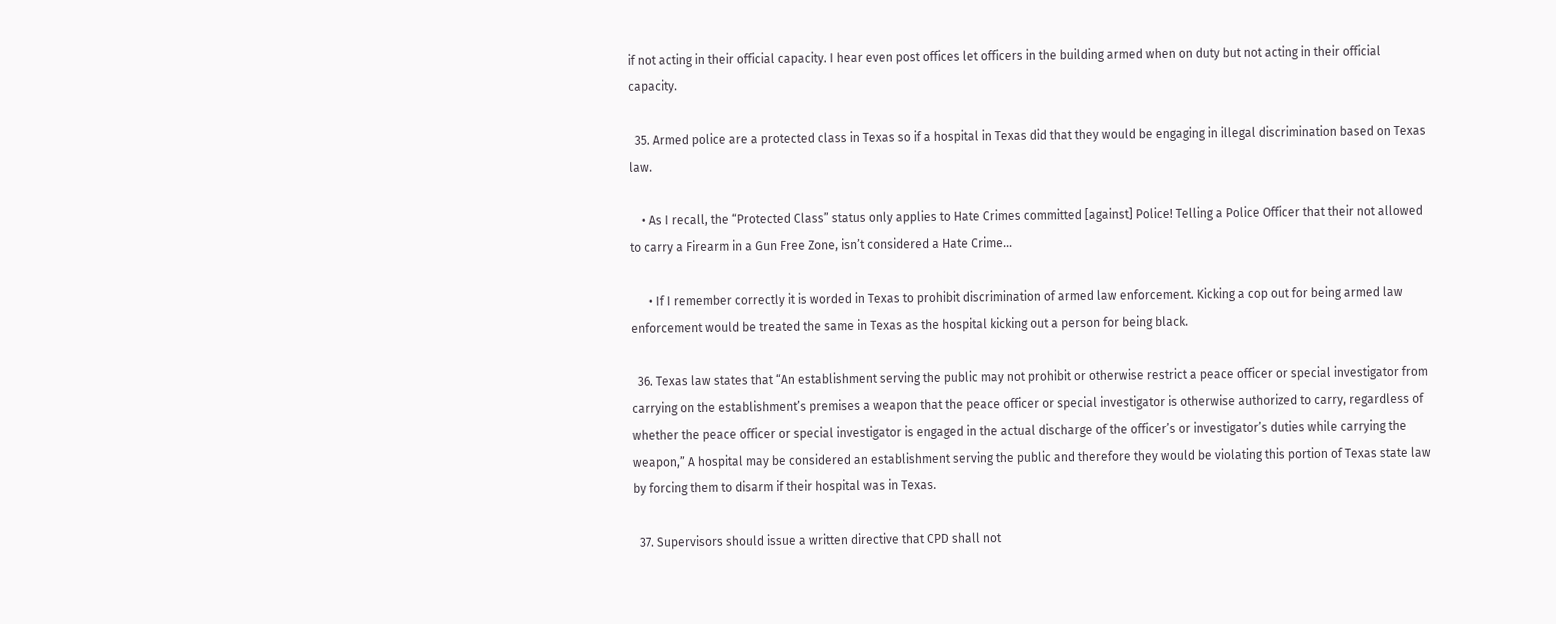if not acting in their official capacity. I hear even post offices let officers in the building armed when on duty but not acting in their official capacity.

  35. Armed police are a protected class in Texas so if a hospital in Texas did that they would be engaging in illegal discrimination based on Texas law.

    • As I recall, the “Protected Class” status only applies to Hate Crimes committed [against] Police! Telling a Police Officer that their not allowed to carry a Firearm in a Gun Free Zone, isn’t considered a Hate Crime…

      • If I remember correctly it is worded in Texas to prohibit discrimination of armed law enforcement. Kicking a cop out for being armed law enforcement would be treated the same in Texas as the hospital kicking out a person for being black.

  36. Texas law states that “An establishment serving the public may not prohibit or otherwise restrict a peace officer or special investigator from carrying on the establishment’s premises a weapon that the peace officer or special investigator is otherwise authorized to carry, regardless of whether the peace officer or special investigator is engaged in the actual discharge of the officer’s or investigator’s duties while carrying the weapon,” A hospital may be considered an establishment serving the public and therefore they would be violating this portion of Texas state law by forcing them to disarm if their hospital was in Texas.

  37. Supervisors should issue a written directive that CPD shall not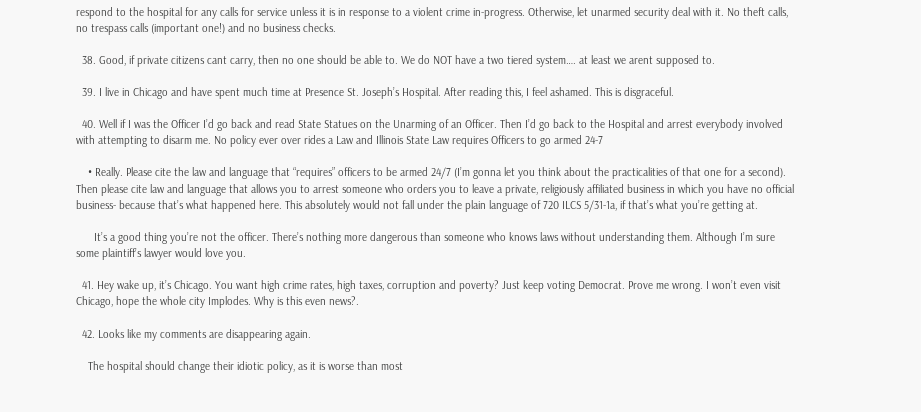respond to the hospital for any calls for service unless it is in response to a violent crime in-progress. Otherwise, let unarmed security deal with it. No theft calls, no trespass calls (important one!) and no business checks.

  38. Good, if private citizens cant carry, then no one should be able to. We do NOT have a two tiered system…. at least we arent supposed to.

  39. I live in Chicago and have spent much time at Presence St. Joseph’s Hospital. After reading this, I feel ashamed. This is disgraceful.

  40. Well if I was the Officer I’d go back and read State Statues on the Unarming of an Officer. Then I’d go back to the Hospital and arrest everybody involved with attempting to disarm me. No policy ever over rides a Law and Illinois State Law requires Officers to go armed 24-7

    • Really. Please cite the law and language that “requires” officers to be armed 24/7 (I’m gonna let you think about the practicalities of that one for a second). Then please cite law and language that allows you to arrest someone who orders you to leave a private, religiously affiliated business in which you have no official business- because that’s what happened here. This absolutely would not fall under the plain language of 720 ILCS 5/31-1a, if that’s what you’re getting at.

      It’s a good thing you’re not the officer. There’s nothing more dangerous than someone who knows laws without understanding them. Although I’m sure some plaintiff’s lawyer would love you.

  41. Hey wake up, it’s Chicago. You want high crime rates, high taxes, corruption and poverty? Just keep voting Democrat. Prove me wrong. I won’t even visit Chicago, hope the whole city Implodes. Why is this even news?.

  42. Looks like my comments are disappearing again.

    The hospital should change their idiotic policy, as it is worse than most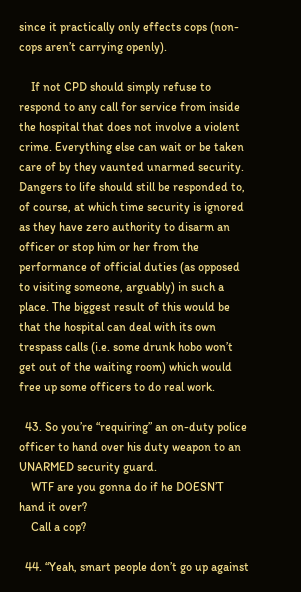since it practically only effects cops (non-cops aren’t carrying openly).

    If not CPD should simply refuse to respond to any call for service from inside the hospital that does not involve a violent crime. Everything else can wait or be taken care of by they vaunted unarmed security. Dangers to life should still be responded to, of course, at which time security is ignored as they have zero authority to disarm an officer or stop him or her from the performance of official duties (as opposed to visiting someone, arguably) in such a place. The biggest result of this would be that the hospital can deal with its own trespass calls (i.e. some drunk hobo won’t get out of the waiting room) which would free up some officers to do real work.

  43. So you’re “requiring” an on-duty police officer to hand over his duty weapon to an UNARMED security guard.
    WTF are you gonna do if he DOESN’T hand it over?
    Call a cop?

  44. “Yeah, smart people don’t go up against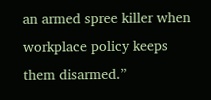an armed spree killer when workplace policy keeps them disarmed.”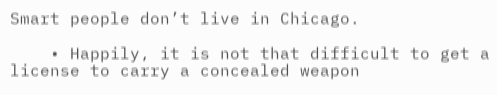Smart people don’t live in Chicago.

    • Happily, it is not that difficult to get a license to carry a concealed weapon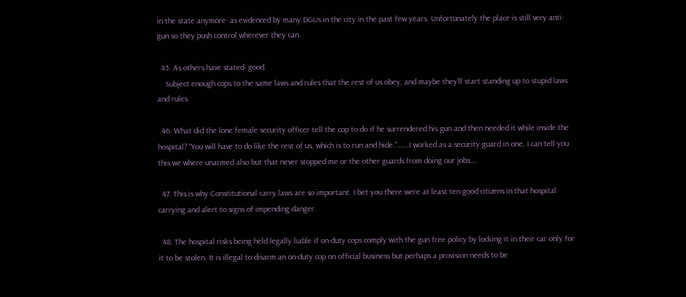in the state anymore- as evidenced by many DGUs in the city in the past few years. Unfortunately the place is still very anti-gun so they push control wherever they can.

  45. As others have stated- good.
    Subject enough cops to the same laws and rules that the rest of us obey, and maybe they’ll start standing up to stupid laws and rules.

  46. What did the lone female security officer tell the cop to do if he surrendered his gun and then needed it while inside the hospital? “You will have to do like the rest of us, which is to run and hide.”…….I worked as a security guard in one, I can tell you this we where unarmed also but that never stopped me or the other guards from doing our jobs….

  47. This is why Constitutional carry laws are so important. I bet you there were at least ten good citizens in that hospital carrying and alert to signs of impending danger.

  48. The hospital risks being held legally liable if on-duty cops comply with the gun free policy by locking it in their car only for it to be stolen. It is illegal to disarm an on-duty cop on official business but perhaps a provision needs to be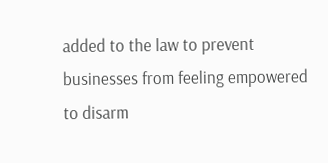added to the law to prevent businesses from feeling empowered to disarm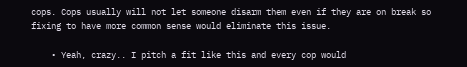cops. Cops usually will not let someone disarm them even if they are on break so fixing to have more common sense would eliminate this issue.

    • Yeah, crazy.. I pitch a fit like this and every cop would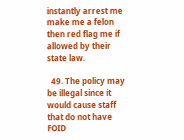instantly arrest me make me a felon then red flag me if allowed by their state law.

  49. The policy may be illegal since it would cause staff that do not have FOID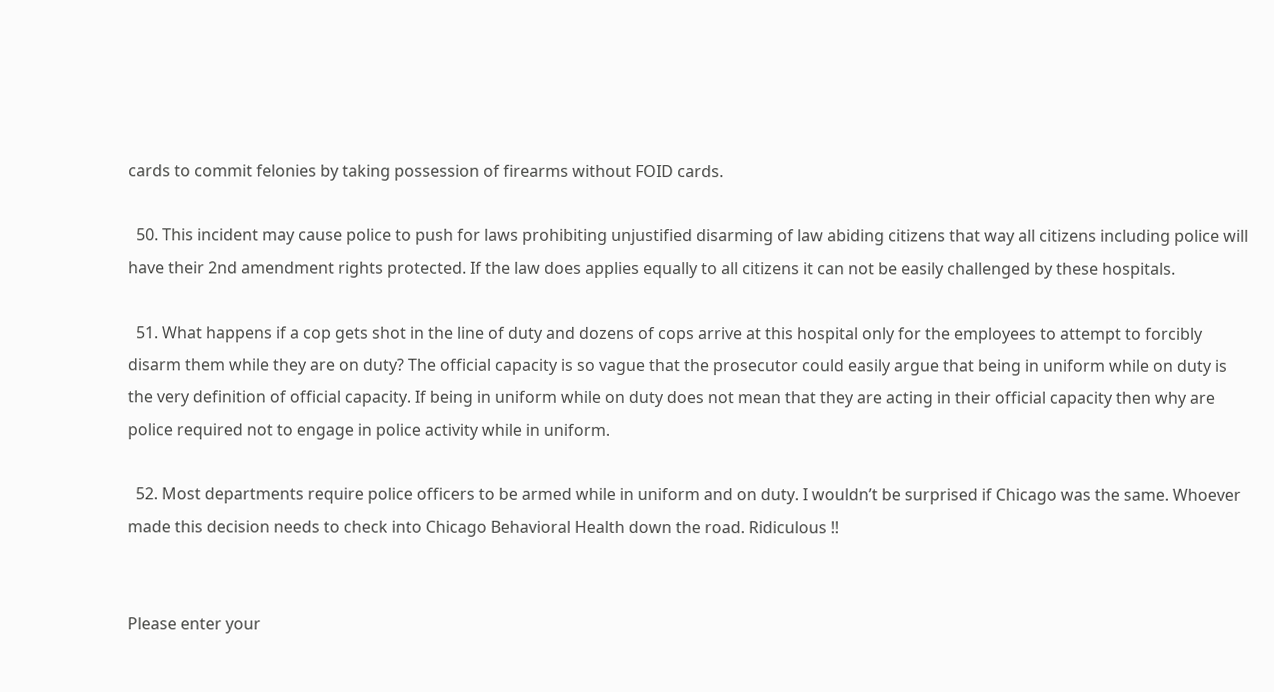cards to commit felonies by taking possession of firearms without FOID cards.

  50. This incident may cause police to push for laws prohibiting unjustified disarming of law abiding citizens that way all citizens including police will have their 2nd amendment rights protected. If the law does applies equally to all citizens it can not be easily challenged by these hospitals.

  51. What happens if a cop gets shot in the line of duty and dozens of cops arrive at this hospital only for the employees to attempt to forcibly disarm them while they are on duty? The official capacity is so vague that the prosecutor could easily argue that being in uniform while on duty is the very definition of official capacity. If being in uniform while on duty does not mean that they are acting in their official capacity then why are police required not to engage in police activity while in uniform.

  52. Most departments require police officers to be armed while in uniform and on duty. I wouldn’t be surprised if Chicago was the same. Whoever made this decision needs to check into Chicago Behavioral Health down the road. Ridiculous !!


Please enter your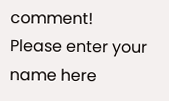comment!
Please enter your name here